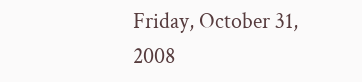Friday, October 31, 2008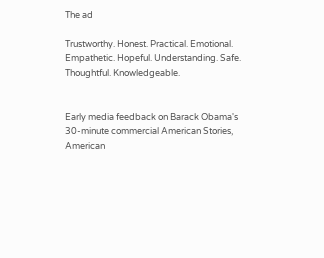The ad

Trustworthy. Honest. Practical. Emotional. Empathetic. Hopeful. Understanding. Safe. Thoughtful. Knowledgeable.


Early media feedback on Barack Obama's 30-minute commercial American Stories, American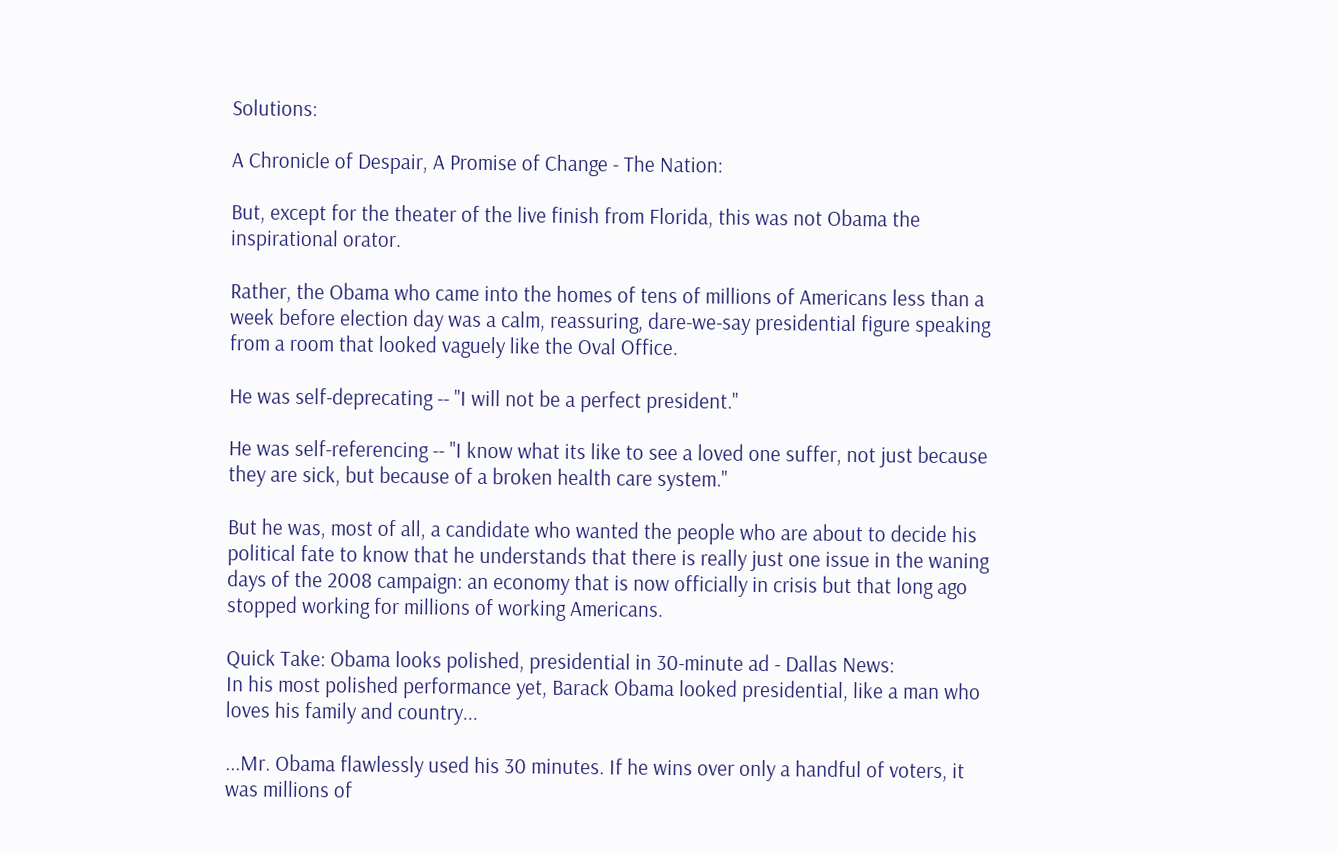Solutions:

A Chronicle of Despair, A Promise of Change - The Nation:

But, except for the theater of the live finish from Florida, this was not Obama the inspirational orator.

Rather, the Obama who came into the homes of tens of millions of Americans less than a week before election day was a calm, reassuring, dare-we-say presidential figure speaking from a room that looked vaguely like the Oval Office.

He was self-deprecating -- "I will not be a perfect president."

He was self-referencing -- "I know what its like to see a loved one suffer, not just because they are sick, but because of a broken health care system."

But he was, most of all, a candidate who wanted the people who are about to decide his political fate to know that he understands that there is really just one issue in the waning days of the 2008 campaign: an economy that is now officially in crisis but that long ago stopped working for millions of working Americans.

Quick Take: Obama looks polished, presidential in 30-minute ad - Dallas News:
In his most polished performance yet, Barack Obama looked presidential, like a man who loves his family and country...

...Mr. Obama flawlessly used his 30 minutes. If he wins over only a handful of voters, it was millions of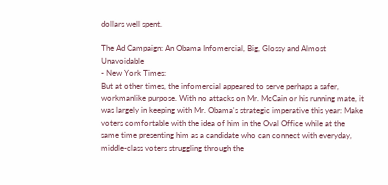dollars well spent.

The Ad Campaign: An Obama Infomercial, Big, Glossy and Almost Unavoidable
- New York Times:
But at other times, the infomercial appeared to serve perhaps a safer, workmanlike purpose. With no attacks on Mr. McCain or his running mate, it was largely in keeping with Mr. Obama's strategic imperative this year: Make voters comfortable with the idea of him in the Oval Office while at the same time presenting him as a candidate who can connect with everyday, middle-class voters struggling through the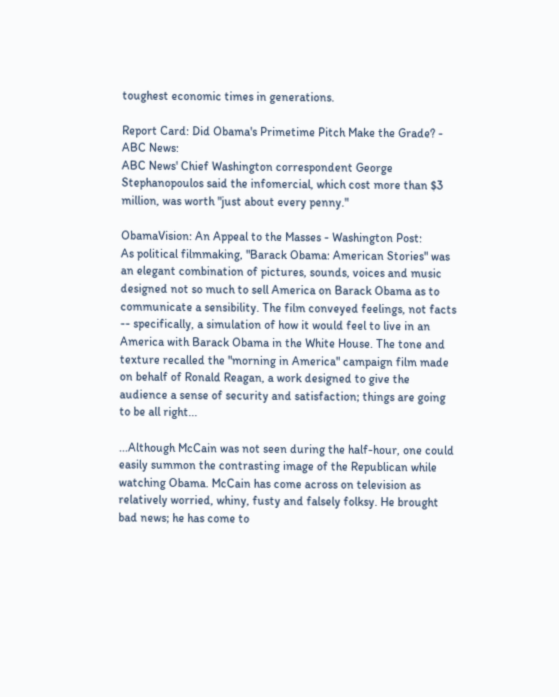toughest economic times in generations.

Report Card: Did Obama's Primetime Pitch Make the Grade? - ABC News:
ABC News' Chief Washington correspondent George Stephanopoulos said the infomercial, which cost more than $3 million, was worth "just about every penny."

ObamaVision: An Appeal to the Masses - Washington Post:
As political filmmaking, "Barack Obama: American Stories" was an elegant combination of pictures, sounds, voices and music designed not so much to sell America on Barack Obama as to communicate a sensibility. The film conveyed feelings, not facts -- specifically, a simulation of how it would feel to live in an America with Barack Obama in the White House. The tone and texture recalled the "morning in America" campaign film made on behalf of Ronald Reagan, a work designed to give the audience a sense of security and satisfaction; things are going to be all right...

...Although McCain was not seen during the half-hour, one could easily summon the contrasting image of the Republican while watching Obama. McCain has come across on television as relatively worried, whiny, fusty and falsely folksy. He brought bad news; he has come to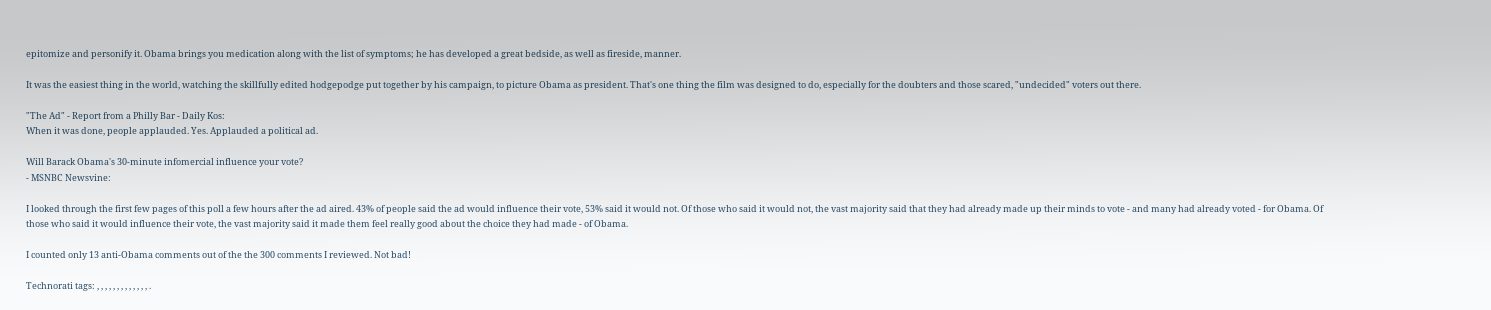epitomize and personify it. Obama brings you medication along with the list of symptoms; he has developed a great bedside, as well as fireside, manner.

It was the easiest thing in the world, watching the skillfully edited hodgepodge put together by his campaign, to picture Obama as president. That's one thing the film was designed to do, especially for the doubters and those scared, "undecided" voters out there.

"The Ad" - Report from a Philly Bar - Daily Kos:
When it was done, people applauded. Yes. Applauded a political ad.

Will Barack Obama's 30-minute infomercial influence your vote?
- MSNBC Newsvine:

I looked through the first few pages of this poll a few hours after the ad aired. 43% of people said the ad would influence their vote, 53% said it would not. Of those who said it would not, the vast majority said that they had already made up their minds to vote - and many had already voted - for Obama. Of those who said it would influence their vote, the vast majority said it made them feel really good about the choice they had made - of Obama.

I counted only 13 anti-Obama comments out of the the 300 comments I reviewed. Not bad!

Technorati tags: , , , , , , , , , , , , , .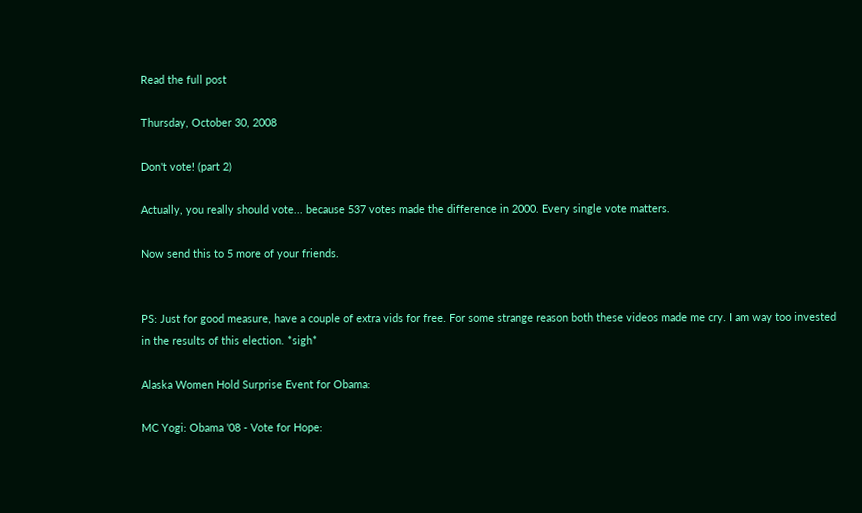Read the full post

Thursday, October 30, 2008

Don't vote! (part 2)

Actually, you really should vote... because 537 votes made the difference in 2000. Every single vote matters.

Now send this to 5 more of your friends.


PS: Just for good measure, have a couple of extra vids for free. For some strange reason both these videos made me cry. I am way too invested in the results of this election. *sigh*

Alaska Women Hold Surprise Event for Obama:

MC Yogi: Obama '08 - Vote for Hope: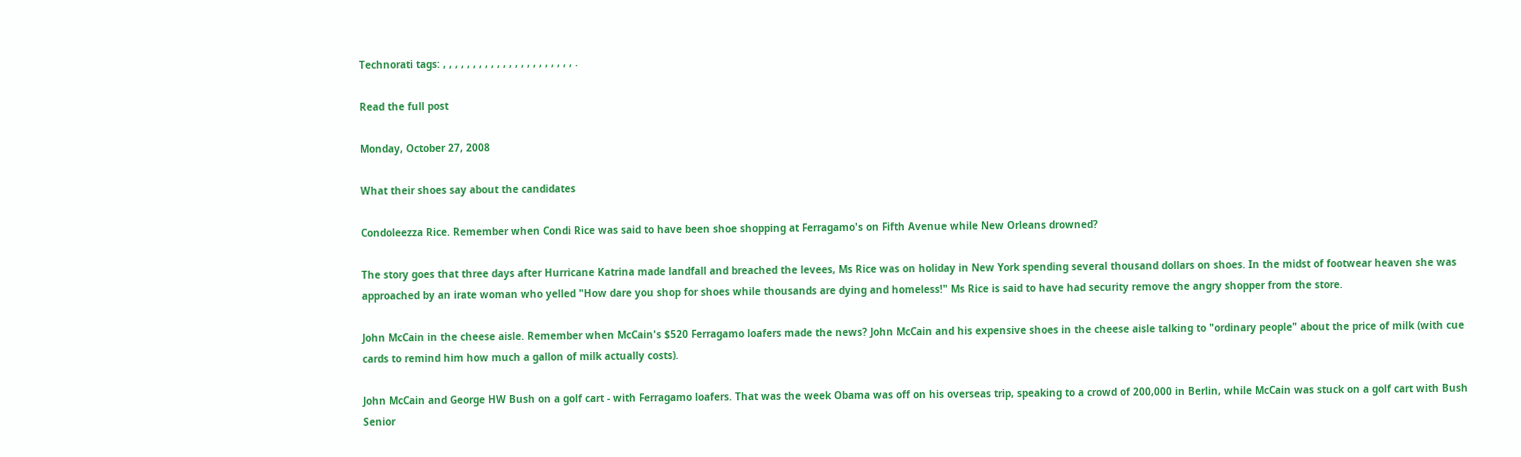Technorati tags: , , , , , , , , , , , , , , , , , , , , , , .

Read the full post

Monday, October 27, 2008

What their shoes say about the candidates

Condoleezza Rice. Remember when Condi Rice was said to have been shoe shopping at Ferragamo's on Fifth Avenue while New Orleans drowned?

The story goes that three days after Hurricane Katrina made landfall and breached the levees, Ms Rice was on holiday in New York spending several thousand dollars on shoes. In the midst of footwear heaven she was approached by an irate woman who yelled "How dare you shop for shoes while thousands are dying and homeless!" Ms Rice is said to have had security remove the angry shopper from the store.

John McCain in the cheese aisle. Remember when McCain's $520 Ferragamo loafers made the news? John McCain and his expensive shoes in the cheese aisle talking to "ordinary people" about the price of milk (with cue cards to remind him how much a gallon of milk actually costs).

John McCain and George HW Bush on a golf cart - with Ferragamo loafers. That was the week Obama was off on his overseas trip, speaking to a crowd of 200,000 in Berlin, while McCain was stuck on a golf cart with Bush Senior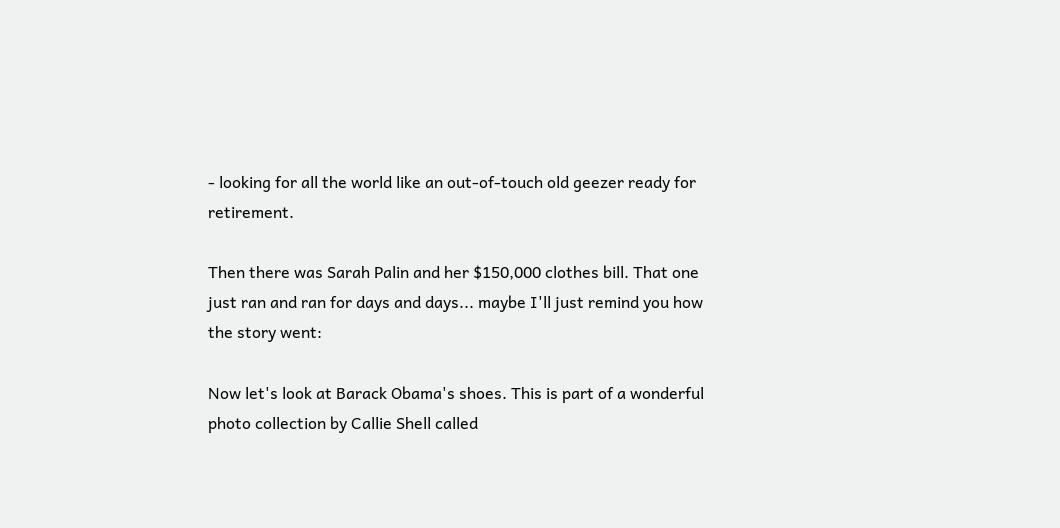- looking for all the world like an out-of-touch old geezer ready for retirement.

Then there was Sarah Palin and her $150,000 clothes bill. That one just ran and ran for days and days... maybe I'll just remind you how the story went:

Now let's look at Barack Obama's shoes. This is part of a wonderful photo collection by Callie Shell called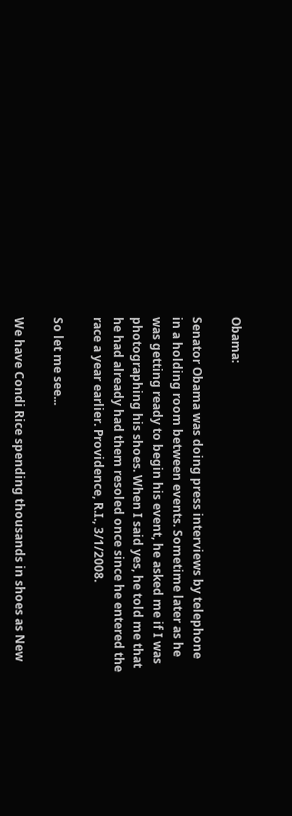Obama:

Senator Obama was doing press interviews by telephone in a holding room between events. Sometime later as he was getting ready to begin his event, he asked me if I was photographing his shoes. When I said yes, he told me that he had already had them resoled once since he entered the race a year earlier. Providence, R.I., 3/1/2008.

So let me see...

We have Condi Rice spending thousands in shoes as New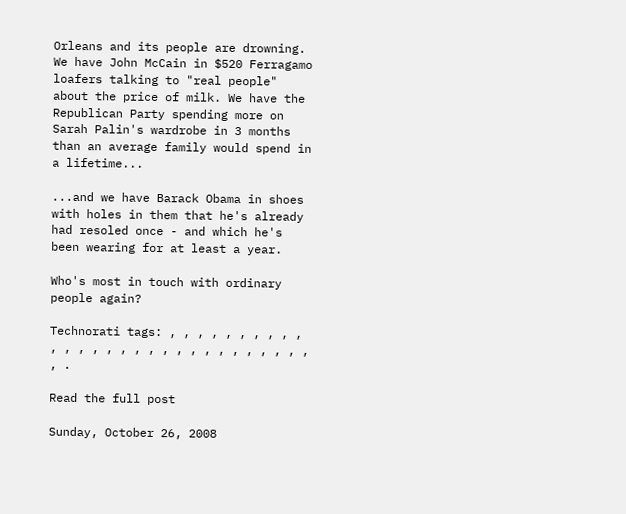Orleans and its people are drowning. We have John McCain in $520 Ferragamo loafers talking to "real people" about the price of milk. We have the Republican Party spending more on Sarah Palin's wardrobe in 3 months than an average family would spend in a lifetime...

...and we have Barack Obama in shoes with holes in them that he's already had resoled once - and which he's been wearing for at least a year.

Who's most in touch with ordinary people again?

Technorati tags: , , , , , , , , , , , , , , , , , , , , , , , , , , , , , , .

Read the full post

Sunday, October 26, 2008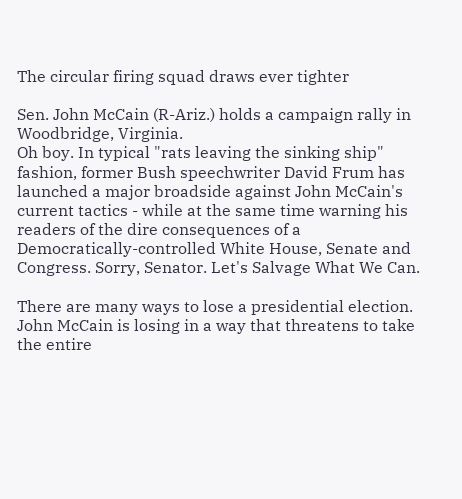The circular firing squad draws ever tighter

Sen. John McCain (R-Ariz.) holds a campaign rally in Woodbridge, Virginia.
Oh boy. In typical "rats leaving the sinking ship" fashion, former Bush speechwriter David Frum has launched a major broadside against John McCain's current tactics - while at the same time warning his readers of the dire consequences of a Democratically-controlled White House, Senate and Congress. Sorry, Senator. Let's Salvage What We Can.

There are many ways to lose a presidential election. John McCain is losing in a way that threatens to take the entire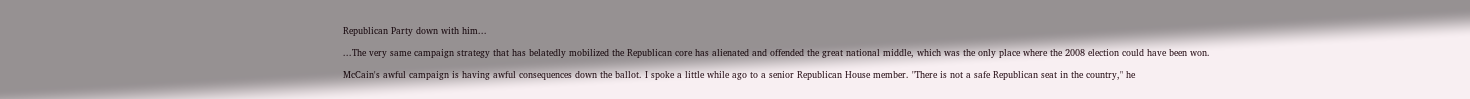Republican Party down with him...

...The very same campaign strategy that has belatedly mobilized the Republican core has alienated and offended the great national middle, which was the only place where the 2008 election could have been won.

McCain's awful campaign is having awful consequences down the ballot. I spoke a little while ago to a senior Republican House member. "There is not a safe Republican seat in the country," he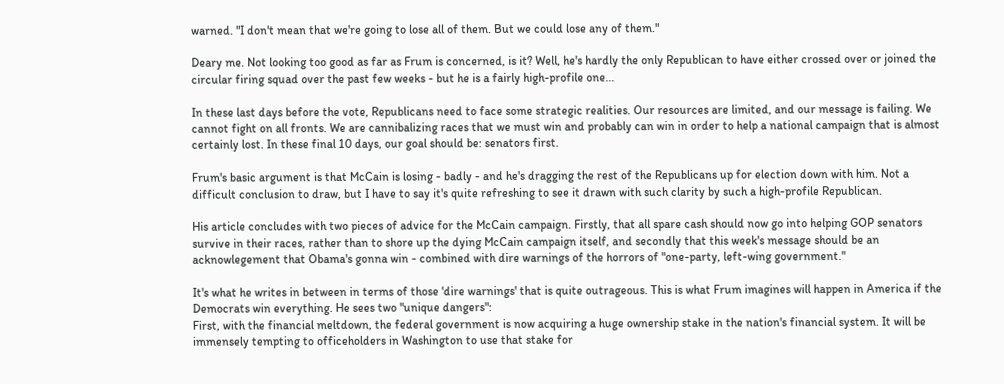warned. "I don't mean that we're going to lose all of them. But we could lose any of them."

Deary me. Not looking too good as far as Frum is concerned, is it? Well, he's hardly the only Republican to have either crossed over or joined the circular firing squad over the past few weeks - but he is a fairly high-profile one...

In these last days before the vote, Republicans need to face some strategic realities. Our resources are limited, and our message is failing. We cannot fight on all fronts. We are cannibalizing races that we must win and probably can win in order to help a national campaign that is almost certainly lost. In these final 10 days, our goal should be: senators first.

Frum's basic argument is that McCain is losing - badly - and he's dragging the rest of the Republicans up for election down with him. Not a difficult conclusion to draw, but I have to say it's quite refreshing to see it drawn with such clarity by such a high-profile Republican.

His article concludes with two pieces of advice for the McCain campaign. Firstly, that all spare cash should now go into helping GOP senators survive in their races, rather than to shore up the dying McCain campaign itself, and secondly that this week's message should be an acknowlegement that Obama's gonna win - combined with dire warnings of the horrors of "one-party, left-wing government."

It's what he writes in between in terms of those 'dire warnings' that is quite outrageous. This is what Frum imagines will happen in America if the Democrats win everything. He sees two "unique dangers":
First, with the financial meltdown, the federal government is now acquiring a huge ownership stake in the nation's financial system. It will be immensely tempting to officeholders in Washington to use that stake for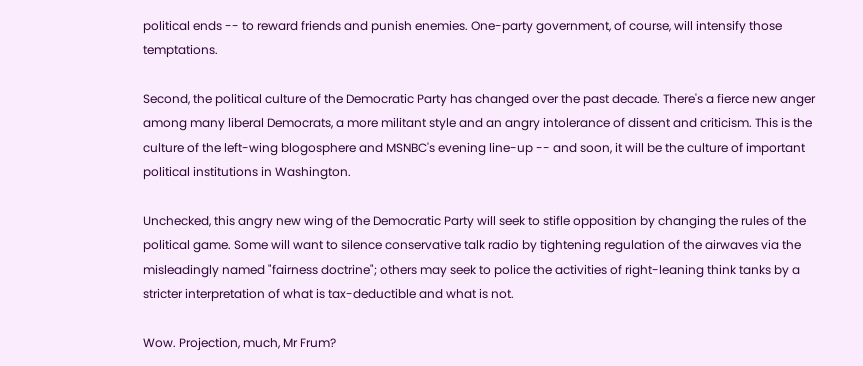political ends -- to reward friends and punish enemies. One-party government, of course, will intensify those temptations.

Second, the political culture of the Democratic Party has changed over the past decade. There's a fierce new anger among many liberal Democrats, a more militant style and an angry intolerance of dissent and criticism. This is the culture of the left-wing blogosphere and MSNBC's evening line-up -- and soon, it will be the culture of important political institutions in Washington.

Unchecked, this angry new wing of the Democratic Party will seek to stifle opposition by changing the rules of the political game. Some will want to silence conservative talk radio by tightening regulation of the airwaves via the misleadingly named "fairness doctrine"; others may seek to police the activities of right-leaning think tanks by a stricter interpretation of what is tax-deductible and what is not.

Wow. Projection, much, Mr Frum?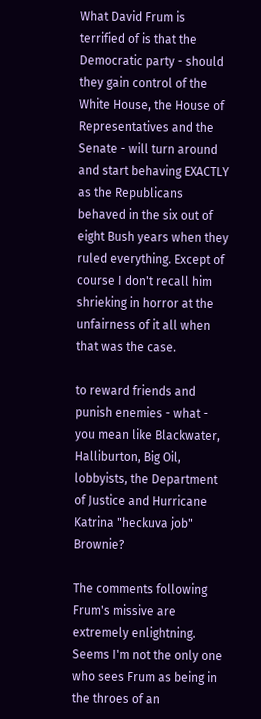What David Frum is terrified of is that the Democratic party - should they gain control of the White House, the House of Representatives and the Senate - will turn around and start behaving EXACTLY as the Republicans behaved in the six out of eight Bush years when they ruled everything. Except of course I don't recall him shrieking in horror at the unfairness of it all when that was the case.

to reward friends and punish enemies - what - you mean like Blackwater, Halliburton, Big Oil, lobbyists, the Department of Justice and Hurricane Katrina "heckuva job" Brownie?

The comments following Frum's missive are extremely enlightning. Seems I'm not the only one who sees Frum as being in the throes of an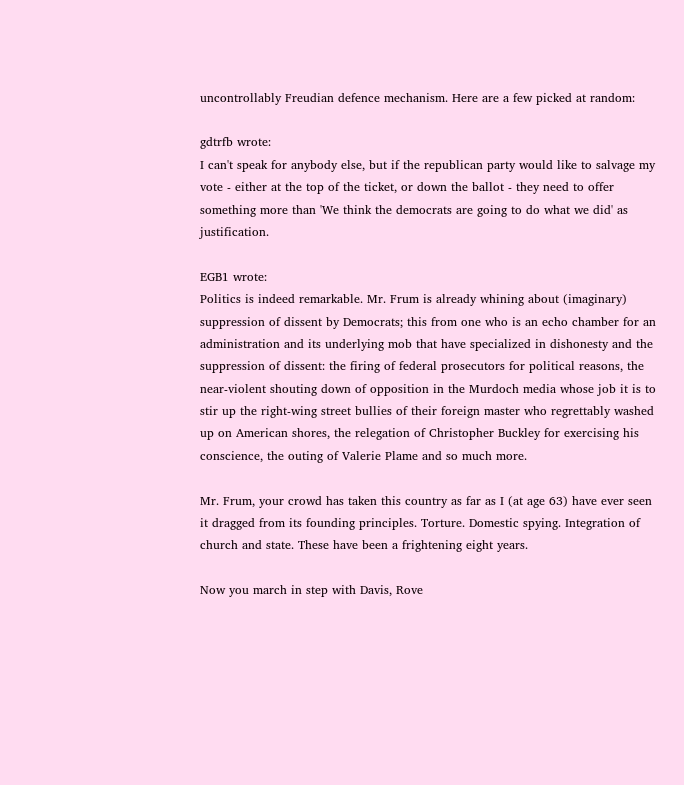uncontrollably Freudian defence mechanism. Here are a few picked at random:

gdtrfb wrote:
I can't speak for anybody else, but if the republican party would like to salvage my vote - either at the top of the ticket, or down the ballot - they need to offer something more than 'We think the democrats are going to do what we did' as justification.

EGB1 wrote:
Politics is indeed remarkable. Mr. Frum is already whining about (imaginary) suppression of dissent by Democrats; this from one who is an echo chamber for an administration and its underlying mob that have specialized in dishonesty and the suppression of dissent: the firing of federal prosecutors for political reasons, the near-violent shouting down of opposition in the Murdoch media whose job it is to stir up the right-wing street bullies of their foreign master who regrettably washed up on American shores, the relegation of Christopher Buckley for exercising his conscience, the outing of Valerie Plame and so much more.

Mr. Frum, your crowd has taken this country as far as I (at age 63) have ever seen it dragged from its founding principles. Torture. Domestic spying. Integration of church and state. These have been a frightening eight years.

Now you march in step with Davis, Rove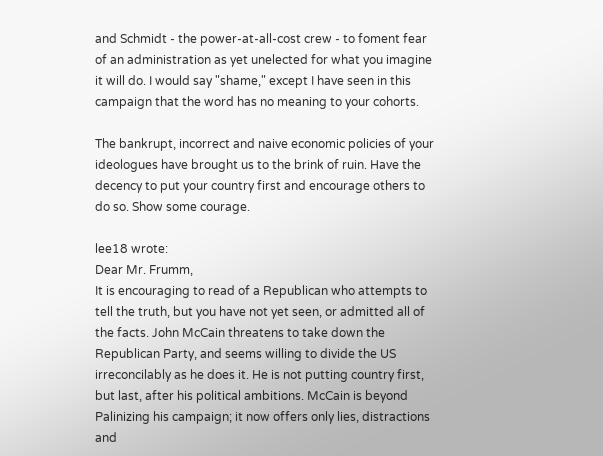and Schmidt - the power-at-all-cost crew - to foment fear of an administration as yet unelected for what you imagine it will do. I would say "shame," except I have seen in this campaign that the word has no meaning to your cohorts.

The bankrupt, incorrect and naive economic policies of your ideologues have brought us to the brink of ruin. Have the decency to put your country first and encourage others to do so. Show some courage.

lee18 wrote:
Dear Mr. Frumm,
It is encouraging to read of a Republican who attempts to tell the truth, but you have not yet seen, or admitted all of the facts. John McCain threatens to take down the Republican Party, and seems willing to divide the US irreconcilably as he does it. He is not putting country first, but last, after his political ambitions. McCain is beyond Palinizing his campaign; it now offers only lies, distractions and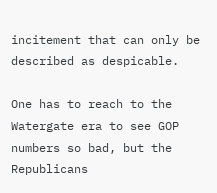incitement that can only be described as despicable.

One has to reach to the Watergate era to see GOP numbers so bad, but the Republicans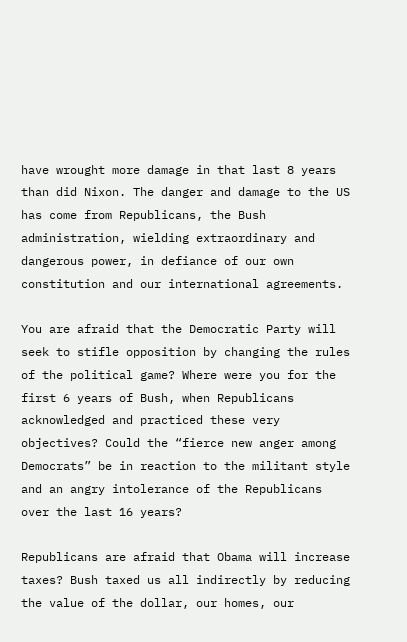have wrought more damage in that last 8 years than did Nixon. The danger and damage to the US has come from Republicans, the Bush administration, wielding extraordinary and dangerous power, in defiance of our own constitution and our international agreements.

You are afraid that the Democratic Party will seek to stifle opposition by changing the rules of the political game? Where were you for the first 6 years of Bush, when Republicans acknowledged and practiced these very objectives? Could the “fierce new anger among Democrats” be in reaction to the militant style and an angry intolerance of the Republicans over the last 16 years?

Republicans are afraid that Obama will increase taxes? Bush taxed us all indirectly by reducing the value of the dollar, our homes, our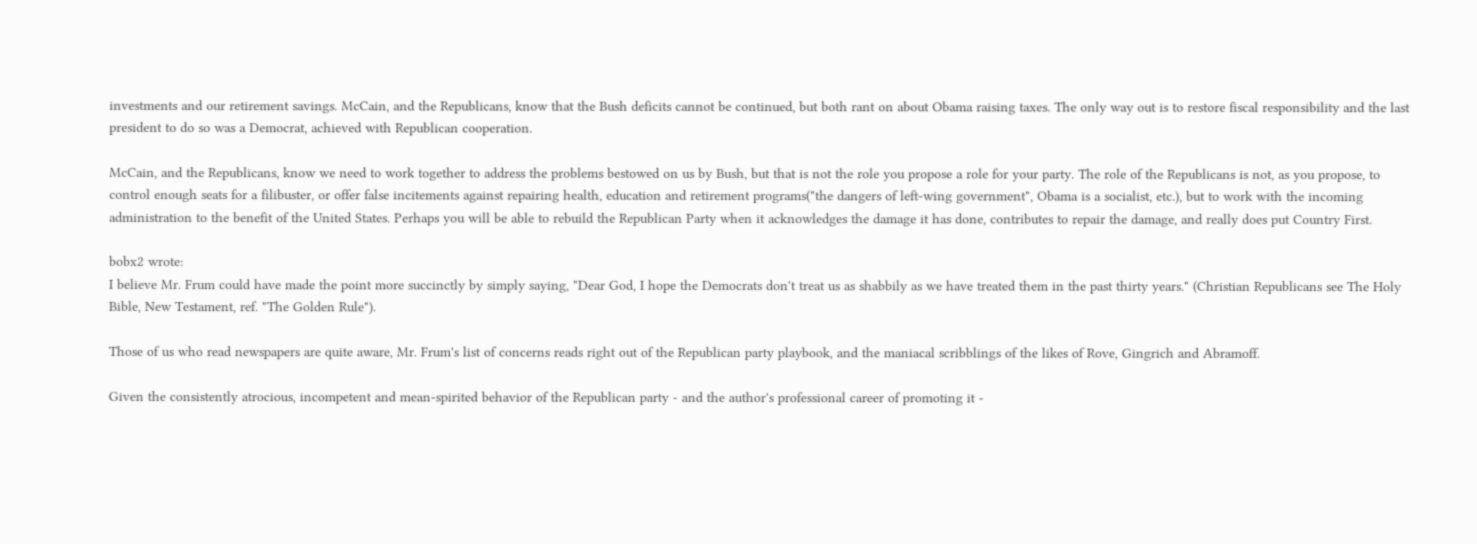investments and our retirement savings. McCain, and the Republicans, know that the Bush deficits cannot be continued, but both rant on about Obama raising taxes. The only way out is to restore fiscal responsibility and the last president to do so was a Democrat, achieved with Republican cooperation.

McCain, and the Republicans, know we need to work together to address the problems bestowed on us by Bush, but that is not the role you propose a role for your party. The role of the Republicans is not, as you propose, to control enough seats for a filibuster, or offer false incitements against repairing health, education and retirement programs("the dangers of left-wing government", Obama is a socialist, etc.), but to work with the incoming administration to the benefit of the United States. Perhaps you will be able to rebuild the Republican Party when it acknowledges the damage it has done, contributes to repair the damage, and really does put Country First.

bobx2 wrote:
I believe Mr. Frum could have made the point more succinctly by simply saying, "Dear God, I hope the Democrats don't treat us as shabbily as we have treated them in the past thirty years." (Christian Republicans see The Holy Bible, New Testament, ref. "The Golden Rule").

Those of us who read newspapers are quite aware, Mr. Frum's list of concerns reads right out of the Republican party playbook, and the maniacal scribblings of the likes of Rove, Gingrich and Abramoff.

Given the consistently atrocious, incompetent and mean-spirited behavior of the Republican party - and the author's professional career of promoting it -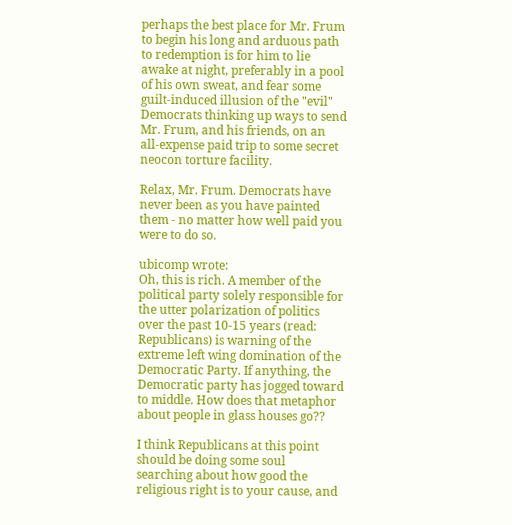perhaps the best place for Mr. Frum to begin his long and arduous path to redemption is for him to lie awake at night, preferably in a pool of his own sweat, and fear some guilt-induced illusion of the "evil" Democrats thinking up ways to send Mr. Frum, and his friends, on an all-expense paid trip to some secret neocon torture facility.

Relax, Mr. Frum. Democrats have never been as you have painted them - no matter how well paid you were to do so.

ubicomp wrote:
Oh, this is rich. A member of the political party solely responsible for the utter polarization of politics over the past 10-15 years (read: Republicans) is warning of the extreme left wing domination of the Democratic Party. If anything, the Democratic party has jogged toward to middle. How does that metaphor about people in glass houses go??

I think Republicans at this point should be doing some soul searching about how good the religious right is to your cause, and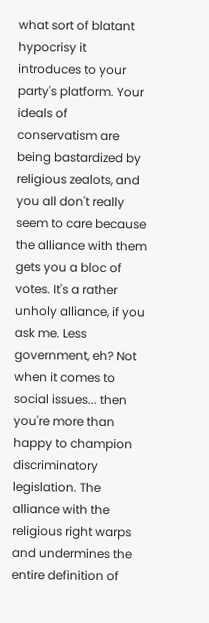what sort of blatant hypocrisy it introduces to your party's platform. Your ideals of conservatism are being bastardized by religious zealots, and you all don't really seem to care because the alliance with them gets you a bloc of votes. It's a rather unholy alliance, if you ask me. Less government, eh? Not when it comes to social issues... then you're more than happy to champion discriminatory legislation. The alliance with the religious right warps and undermines the entire definition of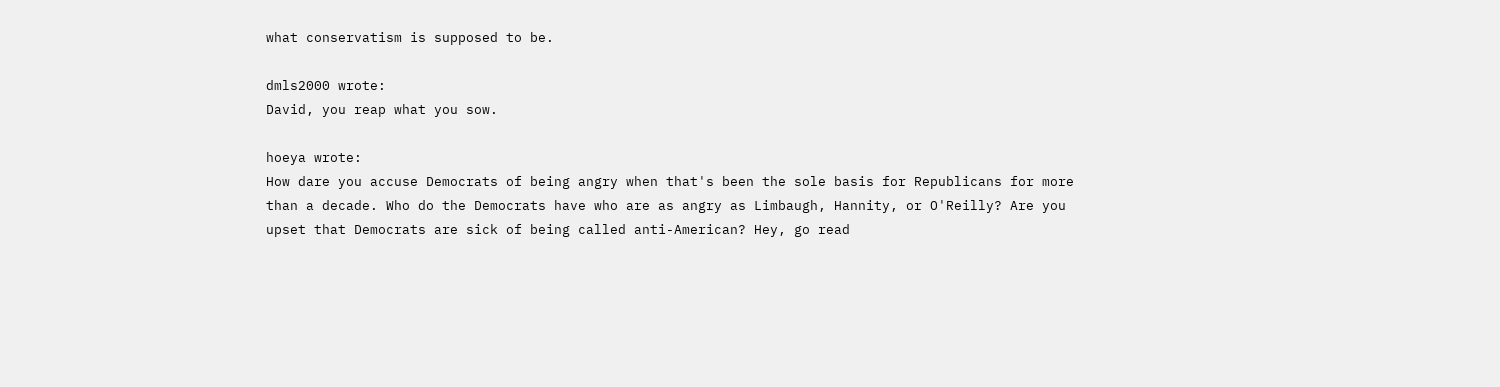what conservatism is supposed to be.

dmls2000 wrote:
David, you reap what you sow.

hoeya wrote:
How dare you accuse Democrats of being angry when that's been the sole basis for Republicans for more than a decade. Who do the Democrats have who are as angry as Limbaugh, Hannity, or O'Reilly? Are you upset that Democrats are sick of being called anti-American? Hey, go read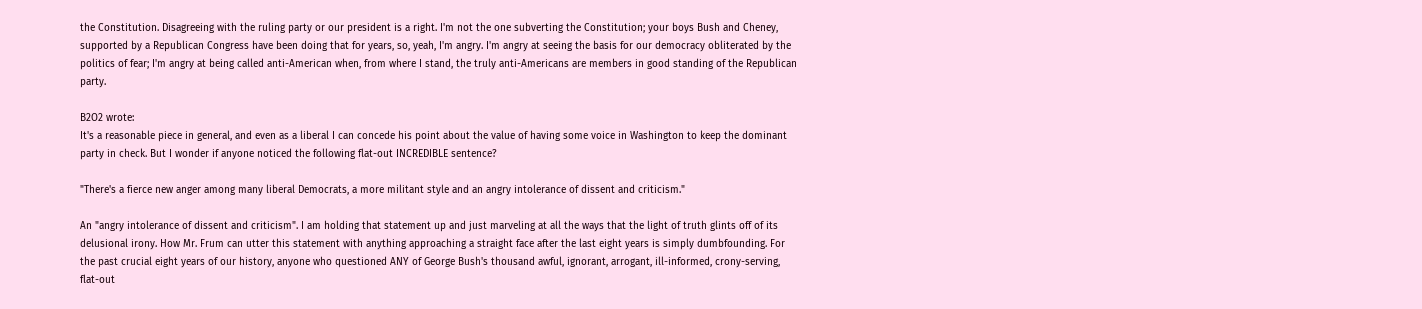the Constitution. Disagreeing with the ruling party or our president is a right. I'm not the one subverting the Constitution; your boys Bush and Cheney, supported by a Republican Congress have been doing that for years, so, yeah, I'm angry. I'm angry at seeing the basis for our democracy obliterated by the politics of fear; I'm angry at being called anti-American when, from where I stand, the truly anti-Americans are members in good standing of the Republican party.

B2O2 wrote:
It's a reasonable piece in general, and even as a liberal I can concede his point about the value of having some voice in Washington to keep the dominant party in check. But I wonder if anyone noticed the following flat-out INCREDIBLE sentence?

"There's a fierce new anger among many liberal Democrats, a more militant style and an angry intolerance of dissent and criticism."

An "angry intolerance of dissent and criticism". I am holding that statement up and just marveling at all the ways that the light of truth glints off of its delusional irony. How Mr. Frum can utter this statement with anything approaching a straight face after the last eight years is simply dumbfounding. For the past crucial eight years of our history, anyone who questioned ANY of George Bush's thousand awful, ignorant, arrogant, ill-informed, crony-serving, flat-out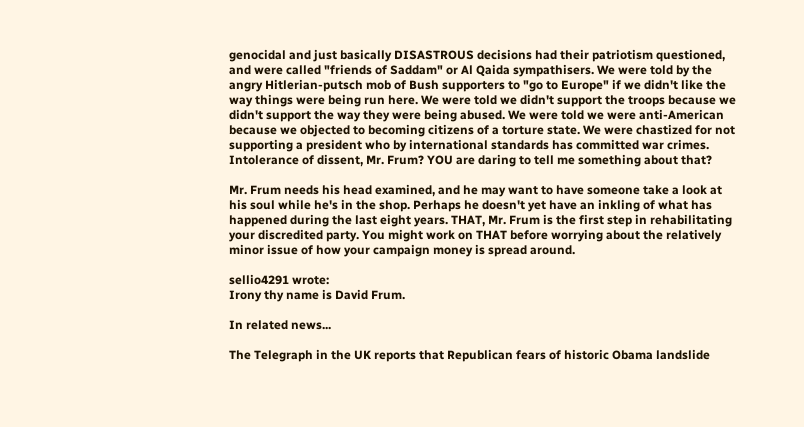genocidal and just basically DISASTROUS decisions had their patriotism questioned, and were called "friends of Saddam" or Al Qaida sympathisers. We were told by the angry Hitlerian-putsch mob of Bush supporters to "go to Europe" if we didn't like the way things were being run here. We were told we didn't support the troops because we didn't support the way they were being abused. We were told we were anti-American because we objected to becoming citizens of a torture state. We were chastized for not supporting a president who by international standards has committed war crimes. Intolerance of dissent, Mr. Frum? YOU are daring to tell me something about that?

Mr. Frum needs his head examined, and he may want to have someone take a look at his soul while he's in the shop. Perhaps he doesn't yet have an inkling of what has happened during the last eight years. THAT, Mr. Frum is the first step in rehabilitating your discredited party. You might work on THAT before worrying about the relatively minor issue of how your campaign money is spread around.

sellio4291 wrote:
Irony thy name is David Frum.

In related news...

The Telegraph in the UK reports that Republican fears of historic Obama landslide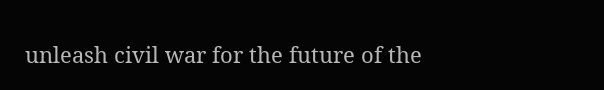unleash civil war for the future of the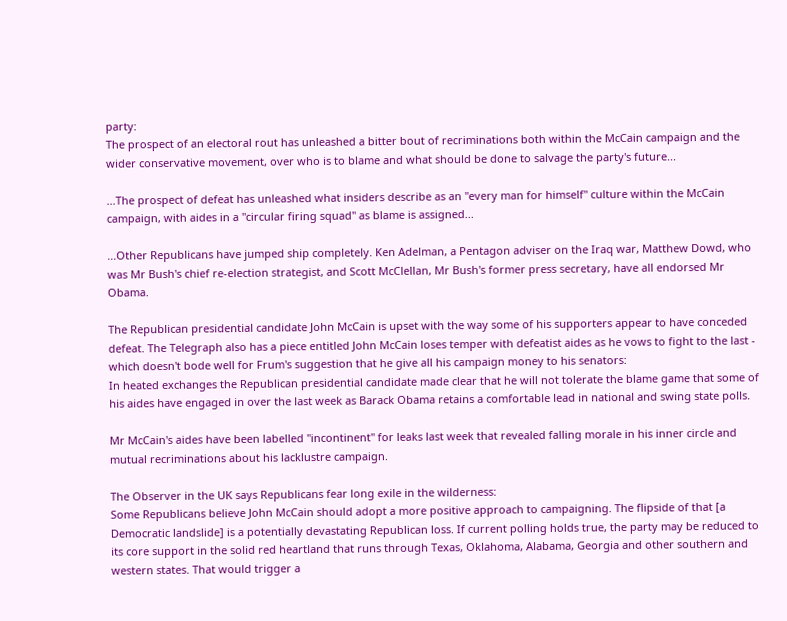party:
The prospect of an electoral rout has unleashed a bitter bout of recriminations both within the McCain campaign and the wider conservative movement, over who is to blame and what should be done to salvage the party's future...

...The prospect of defeat has unleashed what insiders describe as an "every man for himself" culture within the McCain campaign, with aides in a "circular firing squad" as blame is assigned...

...Other Republicans have jumped ship completely. Ken Adelman, a Pentagon adviser on the Iraq war, Matthew Dowd, who was Mr Bush's chief re-election strategist, and Scott McClellan, Mr Bush's former press secretary, have all endorsed Mr Obama.

The Republican presidential candidate John McCain is upset with the way some of his supporters appear to have conceded defeat. The Telegraph also has a piece entitled John McCain loses temper with defeatist aides as he vows to fight to the last - which doesn't bode well for Frum's suggestion that he give all his campaign money to his senators:
In heated exchanges the Republican presidential candidate made clear that he will not tolerate the blame game that some of his aides have engaged in over the last week as Barack Obama retains a comfortable lead in national and swing state polls.

Mr McCain's aides have been labelled "incontinent" for leaks last week that revealed falling morale in his inner circle and mutual recriminations about his lacklustre campaign.

The Observer in the UK says Republicans fear long exile in the wilderness:
Some Republicans believe John McCain should adopt a more positive approach to campaigning. The flipside of that [a Democratic landslide] is a potentially devastating Republican loss. If current polling holds true, the party may be reduced to its core support in the solid red heartland that runs through Texas, Oklahoma, Alabama, Georgia and other southern and western states. That would trigger a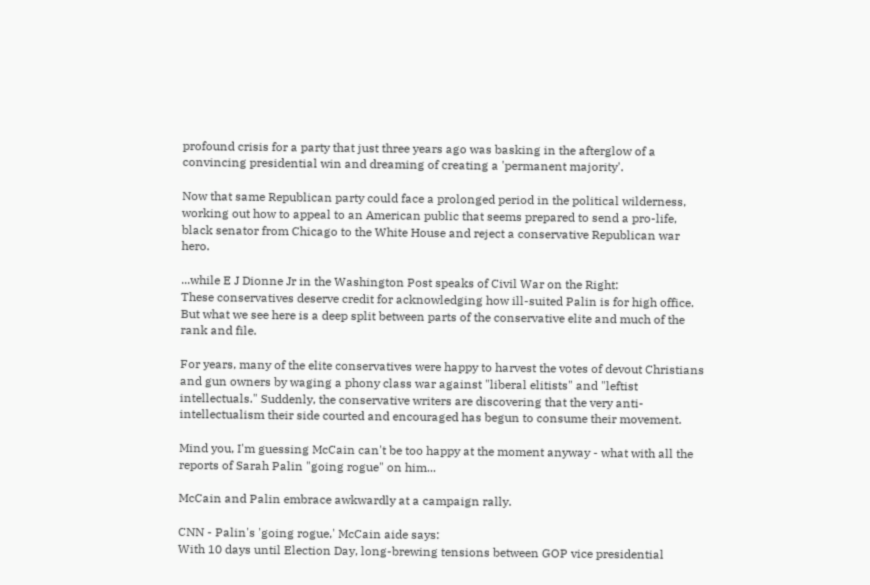profound crisis for a party that just three years ago was basking in the afterglow of a convincing presidential win and dreaming of creating a 'permanent majority'.

Now that same Republican party could face a prolonged period in the political wilderness, working out how to appeal to an American public that seems prepared to send a pro-life, black senator from Chicago to the White House and reject a conservative Republican war hero.

...while E J Dionne Jr in the Washington Post speaks of Civil War on the Right:
These conservatives deserve credit for acknowledging how ill-suited Palin is for high office. But what we see here is a deep split between parts of the conservative elite and much of the rank and file.

For years, many of the elite conservatives were happy to harvest the votes of devout Christians and gun owners by waging a phony class war against "liberal elitists" and "leftist intellectuals." Suddenly, the conservative writers are discovering that the very anti-intellectualism their side courted and encouraged has begun to consume their movement.

Mind you, I'm guessing McCain can't be too happy at the moment anyway - what with all the reports of Sarah Palin "going rogue" on him...

McCain and Palin embrace awkwardly at a campaign rally.

CNN - Palin's 'going rogue,' McCain aide says:
With 10 days until Election Day, long-brewing tensions between GOP vice presidential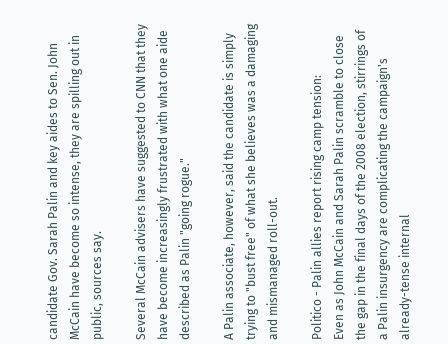candidate Gov. Sarah Palin and key aides to Sen. John McCain have become so intense, they are spilling out in public, sources say.

Several McCain advisers have suggested to CNN that they have become increasingly frustrated with what one aide described as Palin "going rogue."

A Palin associate, however, said the candidate is simply trying to "bust free" of what she believes was a damaging and mismanaged roll-out.

Politico - Palin allies report rising camp tension:
Even as John McCain and Sarah Palin scramble to close the gap in the final days of the 2008 election, stirrings of a Palin insurgency are complicating the campaign's already-tense internal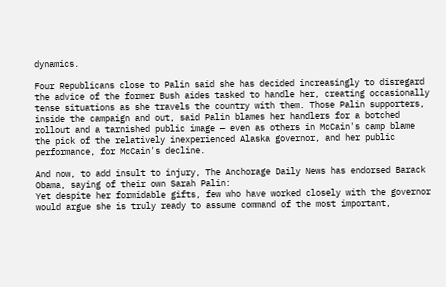dynamics.

Four Republicans close to Palin said she has decided increasingly to disregard the advice of the former Bush aides tasked to handle her, creating occasionally tense situations as she travels the country with them. Those Palin supporters, inside the campaign and out, said Palin blames her handlers for a botched rollout and a tarnished public image — even as others in McCain's camp blame the pick of the relatively inexperienced Alaska governor, and her public performance, for McCain's decline.

And now, to add insult to injury, The Anchorage Daily News has endorsed Barack Obama, saying of their own Sarah Palin:
Yet despite her formidable gifts, few who have worked closely with the governor would argue she is truly ready to assume command of the most important,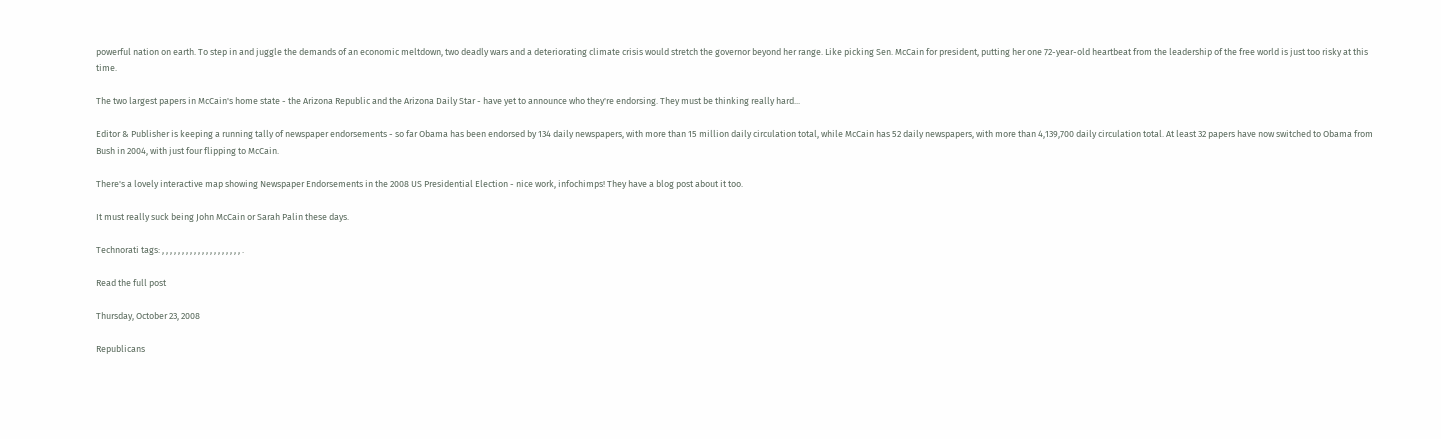powerful nation on earth. To step in and juggle the demands of an economic meltdown, two deadly wars and a deteriorating climate crisis would stretch the governor beyond her range. Like picking Sen. McCain for president, putting her one 72-year-old heartbeat from the leadership of the free world is just too risky at this time.

The two largest papers in McCain's home state - the Arizona Republic and the Arizona Daily Star - have yet to announce who they're endorsing. They must be thinking really hard...

Editor & Publisher is keeping a running tally of newspaper endorsements - so far Obama has been endorsed by 134 daily newspapers, with more than 15 million daily circulation total, while McCain has 52 daily newspapers, with more than 4,139,700 daily circulation total. At least 32 papers have now switched to Obama from Bush in 2004, with just four flipping to McCain.

There's a lovely interactive map showing Newspaper Endorsements in the 2008 US Presidential Election - nice work, infochimps! They have a blog post about it too.

It must really suck being John McCain or Sarah Palin these days.

Technorati tags: , , , , , , , , , , , , , , , , , , , , .

Read the full post

Thursday, October 23, 2008

Republicans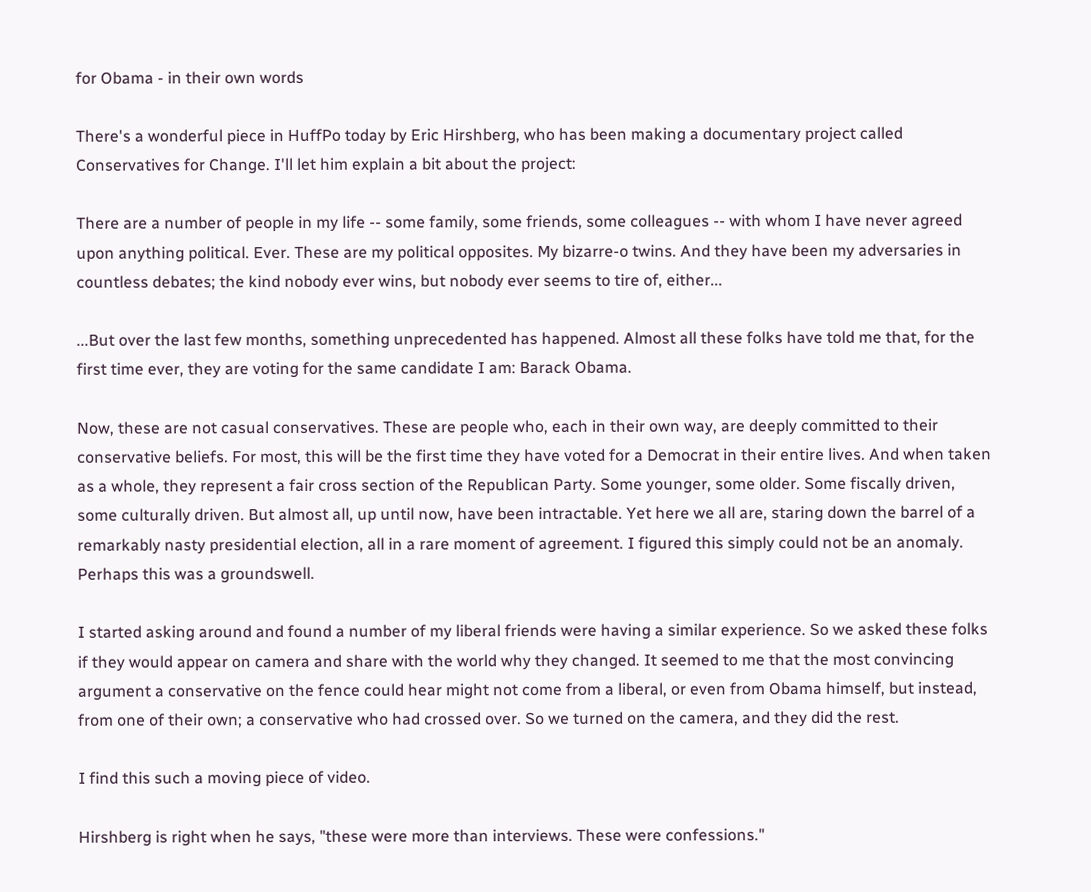for Obama - in their own words

There's a wonderful piece in HuffPo today by Eric Hirshberg, who has been making a documentary project called Conservatives for Change. I'll let him explain a bit about the project:

There are a number of people in my life -- some family, some friends, some colleagues -- with whom I have never agreed upon anything political. Ever. These are my political opposites. My bizarre-o twins. And they have been my adversaries in countless debates; the kind nobody ever wins, but nobody ever seems to tire of, either...

...But over the last few months, something unprecedented has happened. Almost all these folks have told me that, for the first time ever, they are voting for the same candidate I am: Barack Obama.

Now, these are not casual conservatives. These are people who, each in their own way, are deeply committed to their conservative beliefs. For most, this will be the first time they have voted for a Democrat in their entire lives. And when taken as a whole, they represent a fair cross section of the Republican Party. Some younger, some older. Some fiscally driven, some culturally driven. But almost all, up until now, have been intractable. Yet here we all are, staring down the barrel of a remarkably nasty presidential election, all in a rare moment of agreement. I figured this simply could not be an anomaly. Perhaps this was a groundswell.

I started asking around and found a number of my liberal friends were having a similar experience. So we asked these folks if they would appear on camera and share with the world why they changed. It seemed to me that the most convincing argument a conservative on the fence could hear might not come from a liberal, or even from Obama himself, but instead, from one of their own; a conservative who had crossed over. So we turned on the camera, and they did the rest.

I find this such a moving piece of video.

Hirshberg is right when he says, "these were more than interviews. These were confessions."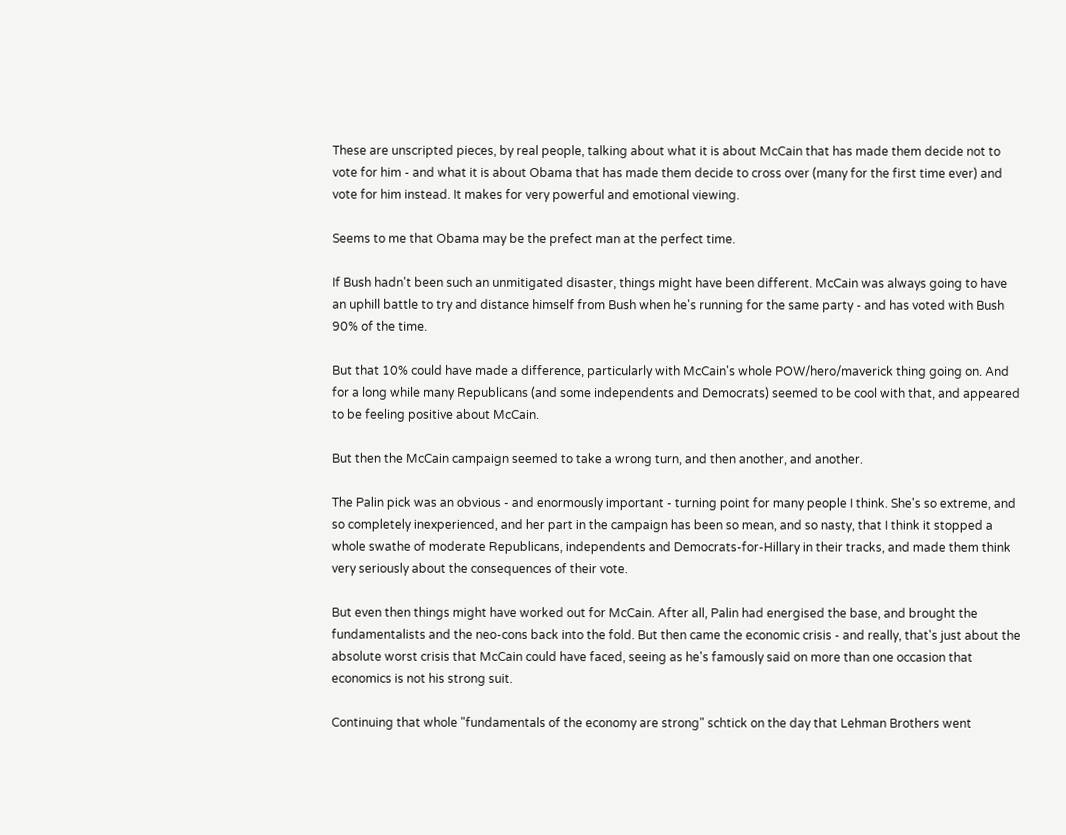These are unscripted pieces, by real people, talking about what it is about McCain that has made them decide not to vote for him - and what it is about Obama that has made them decide to cross over (many for the first time ever) and vote for him instead. It makes for very powerful and emotional viewing.

Seems to me that Obama may be the prefect man at the perfect time.

If Bush hadn't been such an unmitigated disaster, things might have been different. McCain was always going to have an uphill battle to try and distance himself from Bush when he's running for the same party - and has voted with Bush 90% of the time.

But that 10% could have made a difference, particularly with McCain's whole POW/hero/maverick thing going on. And for a long while many Republicans (and some independents and Democrats) seemed to be cool with that, and appeared to be feeling positive about McCain.

But then the McCain campaign seemed to take a wrong turn, and then another, and another.

The Palin pick was an obvious - and enormously important - turning point for many people I think. She's so extreme, and so completely inexperienced, and her part in the campaign has been so mean, and so nasty, that I think it stopped a whole swathe of moderate Republicans, independents and Democrats-for-Hillary in their tracks, and made them think very seriously about the consequences of their vote.

But even then things might have worked out for McCain. After all, Palin had energised the base, and brought the fundamentalists and the neo-cons back into the fold. But then came the economic crisis - and really, that's just about the absolute worst crisis that McCain could have faced, seeing as he's famously said on more than one occasion that economics is not his strong suit.

Continuing that whole "fundamentals of the economy are strong" schtick on the day that Lehman Brothers went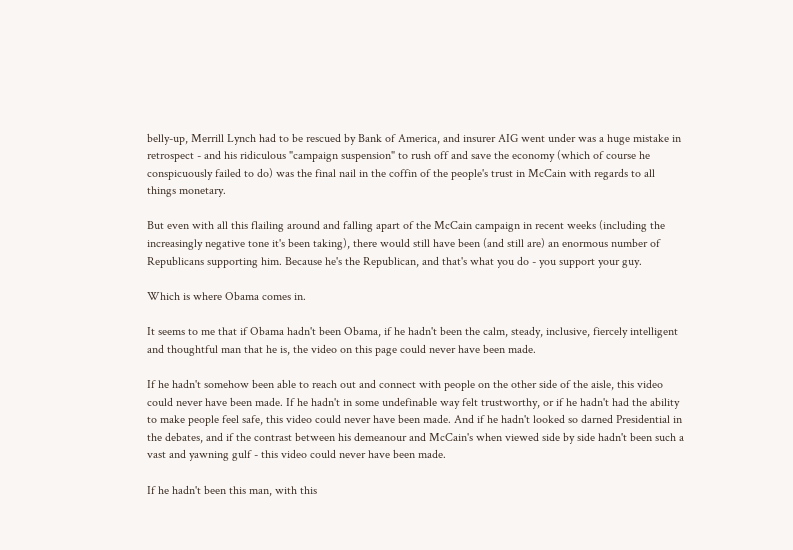belly-up, Merrill Lynch had to be rescued by Bank of America, and insurer AIG went under was a huge mistake in retrospect - and his ridiculous "campaign suspension" to rush off and save the economy (which of course he conspicuously failed to do) was the final nail in the coffin of the people's trust in McCain with regards to all things monetary.

But even with all this flailing around and falling apart of the McCain campaign in recent weeks (including the increasingly negative tone it's been taking), there would still have been (and still are) an enormous number of Republicans supporting him. Because he's the Republican, and that's what you do - you support your guy.

Which is where Obama comes in.

It seems to me that if Obama hadn't been Obama, if he hadn't been the calm, steady, inclusive, fiercely intelligent and thoughtful man that he is, the video on this page could never have been made.

If he hadn't somehow been able to reach out and connect with people on the other side of the aisle, this video could never have been made. If he hadn't in some undefinable way felt trustworthy, or if he hadn't had the ability to make people feel safe, this video could never have been made. And if he hadn't looked so darned Presidential in the debates, and if the contrast between his demeanour and McCain's when viewed side by side hadn't been such a vast and yawning gulf - this video could never have been made.

If he hadn't been this man, with this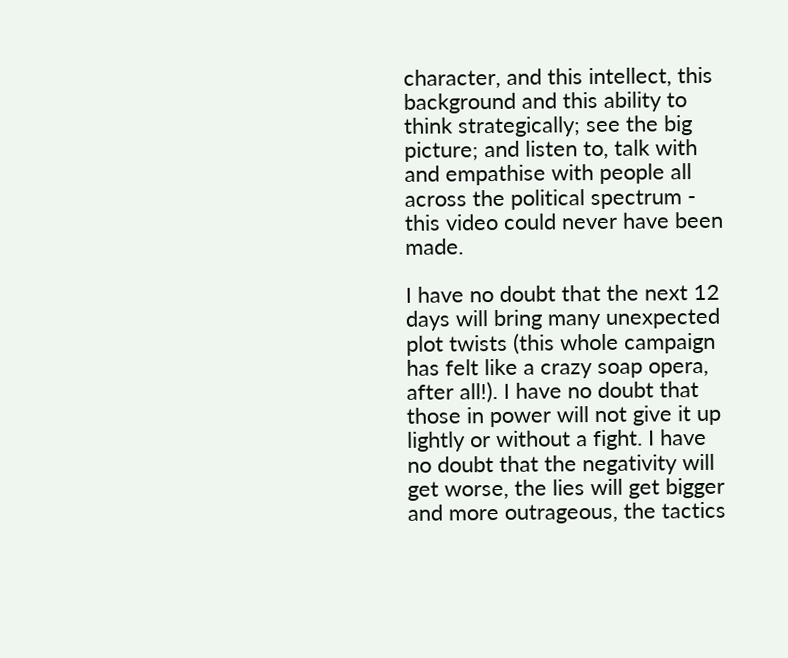character, and this intellect, this background and this ability to think strategically; see the big picture; and listen to, talk with and empathise with people all across the political spectrum - this video could never have been made.

I have no doubt that the next 12 days will bring many unexpected plot twists (this whole campaign has felt like a crazy soap opera, after all!). I have no doubt that those in power will not give it up lightly or without a fight. I have no doubt that the negativity will get worse, the lies will get bigger and more outrageous, the tactics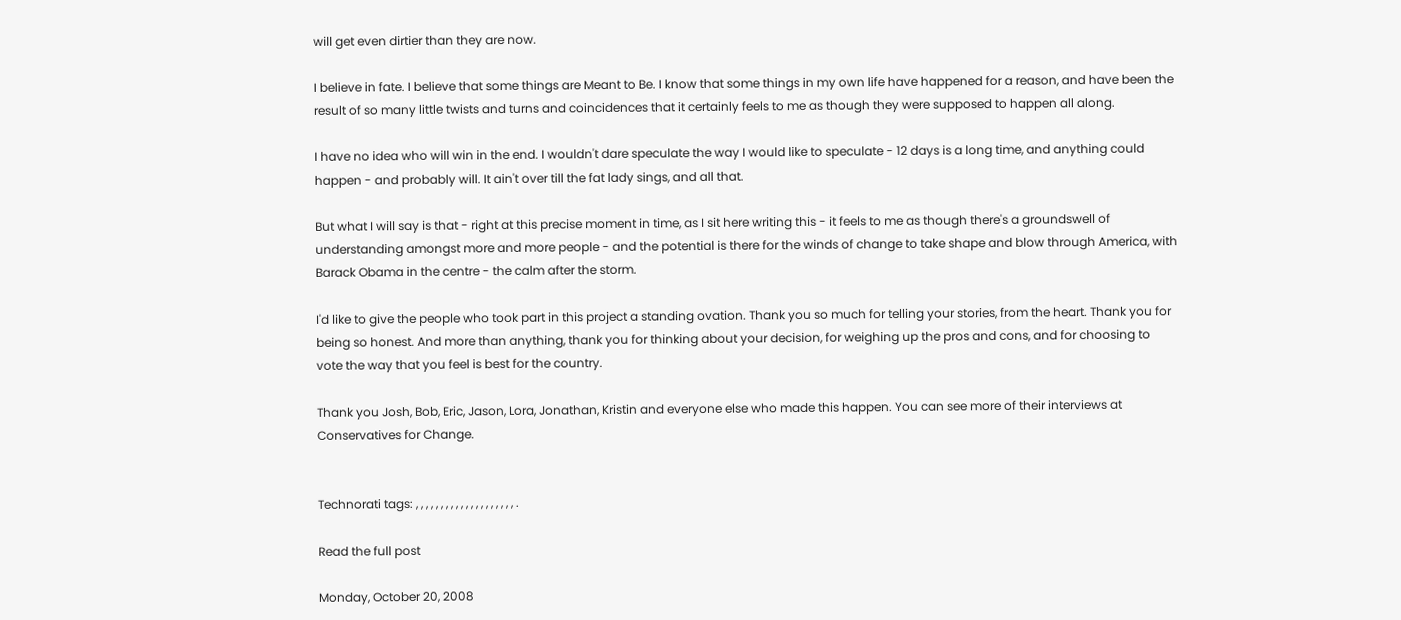will get even dirtier than they are now.

I believe in fate. I believe that some things are Meant to Be. I know that some things in my own life have happened for a reason, and have been the result of so many little twists and turns and coincidences that it certainly feels to me as though they were supposed to happen all along.

I have no idea who will win in the end. I wouldn't dare speculate the way I would like to speculate - 12 days is a long time, and anything could happen - and probably will. It ain't over till the fat lady sings, and all that.

But what I will say is that - right at this precise moment in time, as I sit here writing this - it feels to me as though there's a groundswell of understanding amongst more and more people - and the potential is there for the winds of change to take shape and blow through America, with Barack Obama in the centre - the calm after the storm.

I'd like to give the people who took part in this project a standing ovation. Thank you so much for telling your stories, from the heart. Thank you for being so honest. And more than anything, thank you for thinking about your decision, for weighing up the pros and cons, and for choosing to vote the way that you feel is best for the country.

Thank you Josh, Bob, Eric, Jason, Lora, Jonathan, Kristin and everyone else who made this happen. You can see more of their interviews at Conservatives for Change.


Technorati tags: , , , , , , , , , , , , , , , , , , , , .

Read the full post

Monday, October 20, 2008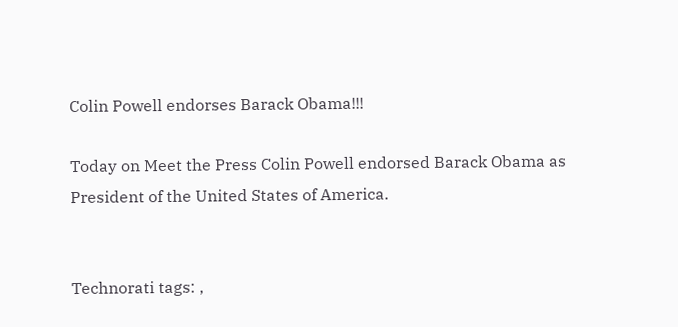Colin Powell endorses Barack Obama!!!

Today on Meet the Press Colin Powell endorsed Barack Obama as President of the United States of America.


Technorati tags: ,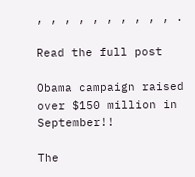, , , , , , , , , , .

Read the full post

Obama campaign raised over $150 million in September!!

The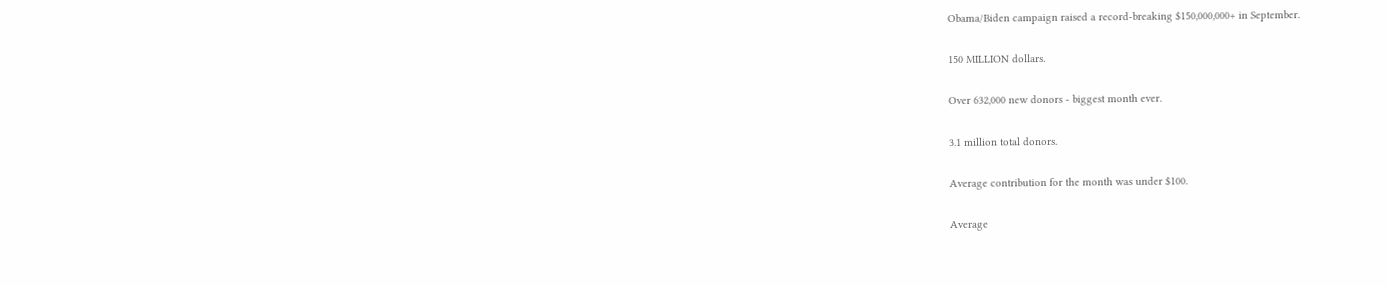Obama/Biden campaign raised a record-breaking $150,000,000+ in September.

150 MILLION dollars.

Over 632,000 new donors - biggest month ever.

3.1 million total donors.

Average contribution for the month was under $100.

Average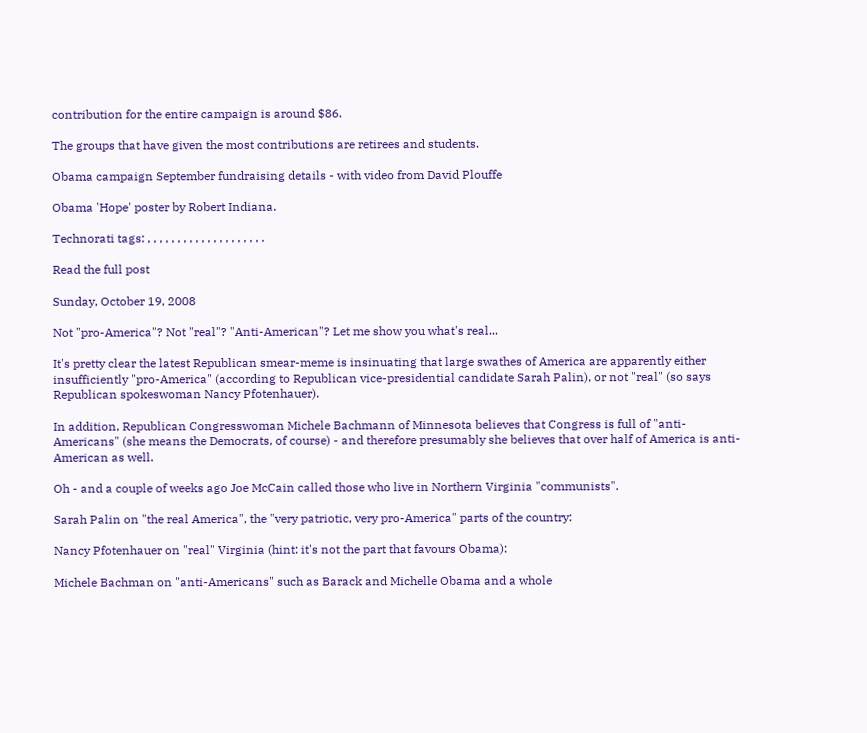contribution for the entire campaign is around $86.

The groups that have given the most contributions are retirees and students.

Obama campaign September fundraising details - with video from David Plouffe

Obama 'Hope' poster by Robert Indiana.

Technorati tags: , , , , , , , , , , , , , , , , , , , .

Read the full post

Sunday, October 19, 2008

Not "pro-America"? Not "real"? "Anti-American"? Let me show you what's real...

It's pretty clear the latest Republican smear-meme is insinuating that large swathes of America are apparently either insufficiently "pro-America" (according to Republican vice-presidential candidate Sarah Palin), or not "real" (so says Republican spokeswoman Nancy Pfotenhauer).

In addition, Republican Congresswoman Michele Bachmann of Minnesota believes that Congress is full of "anti-Americans" (she means the Democrats, of course) - and therefore presumably she believes that over half of America is anti-American as well.

Oh - and a couple of weeks ago Joe McCain called those who live in Northern Virginia "communists".

Sarah Palin on "the real America", the "very patriotic, very pro-America" parts of the country:

Nancy Pfotenhauer on "real" Virginia (hint: it's not the part that favours Obama):

Michele Bachman on "anti-Americans" such as Barack and Michelle Obama and a whole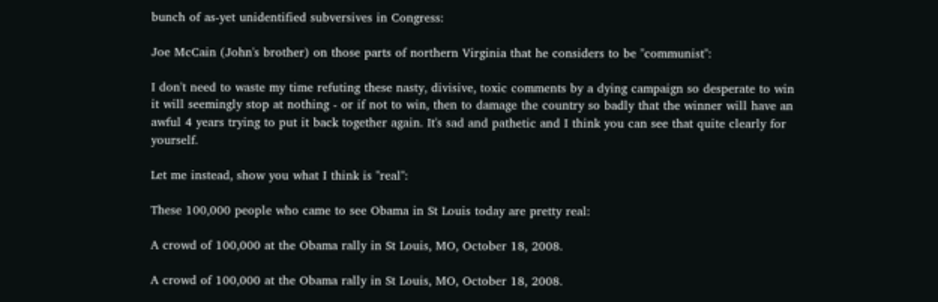bunch of as-yet unidentified subversives in Congress:

Joe McCain (John's brother) on those parts of northern Virginia that he considers to be "communist":

I don't need to waste my time refuting these nasty, divisive, toxic comments by a dying campaign so desperate to win it will seemingly stop at nothing - or if not to win, then to damage the country so badly that the winner will have an awful 4 years trying to put it back together again. It's sad and pathetic and I think you can see that quite clearly for yourself.

Let me instead, show you what I think is "real":

These 100,000 people who came to see Obama in St Louis today are pretty real:

A crowd of 100,000 at the Obama rally in St Louis, MO, October 18, 2008.

A crowd of 100,000 at the Obama rally in St Louis, MO, October 18, 2008.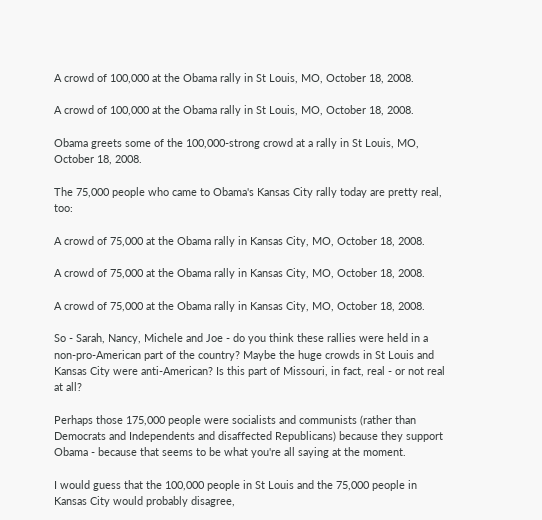A crowd of 100,000 at the Obama rally in St Louis, MO, October 18, 2008.

A crowd of 100,000 at the Obama rally in St Louis, MO, October 18, 2008.

Obama greets some of the 100,000-strong crowd at a rally in St Louis, MO, October 18, 2008.

The 75,000 people who came to Obama's Kansas City rally today are pretty real, too:

A crowd of 75,000 at the Obama rally in Kansas City, MO, October 18, 2008.

A crowd of 75,000 at the Obama rally in Kansas City, MO, October 18, 2008.

A crowd of 75,000 at the Obama rally in Kansas City, MO, October 18, 2008.

So - Sarah, Nancy, Michele and Joe - do you think these rallies were held in a non-pro-American part of the country? Maybe the huge crowds in St Louis and Kansas City were anti-American? Is this part of Missouri, in fact, real - or not real at all?

Perhaps those 175,000 people were socialists and communists (rather than Democrats and Independents and disaffected Republicans) because they support Obama - because that seems to be what you're all saying at the moment.

I would guess that the 100,000 people in St Louis and the 75,000 people in Kansas City would probably disagree,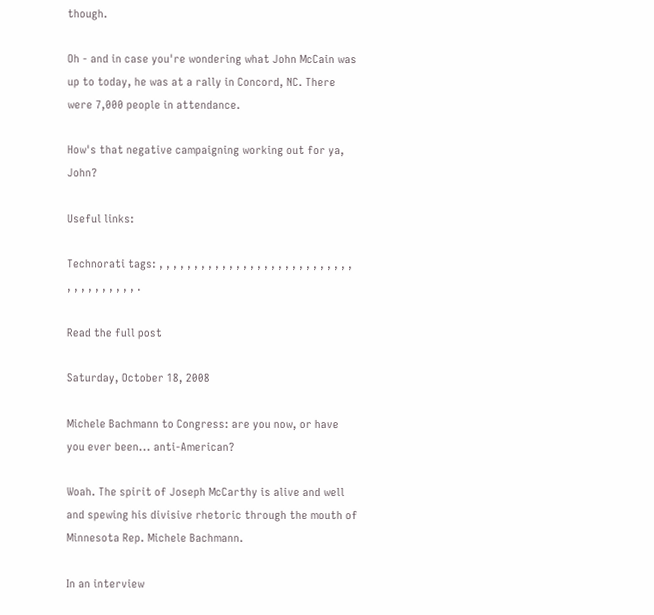though.

Oh - and in case you're wondering what John McCain was up to today, he was at a rally in Concord, NC. There were 7,000 people in attendance.

How's that negative campaigning working out for ya, John?

Useful links:

Technorati tags: , , , , , , , , , , , , , , , , , , , , , , , , , , , , , , , , , , , , , , .

Read the full post

Saturday, October 18, 2008

Michele Bachmann to Congress: are you now, or have you ever been... anti-American?

Woah. The spirit of Joseph McCarthy is alive and well and spewing his divisive rhetoric through the mouth of Minnesota Rep. Michele Bachmann.

In an interview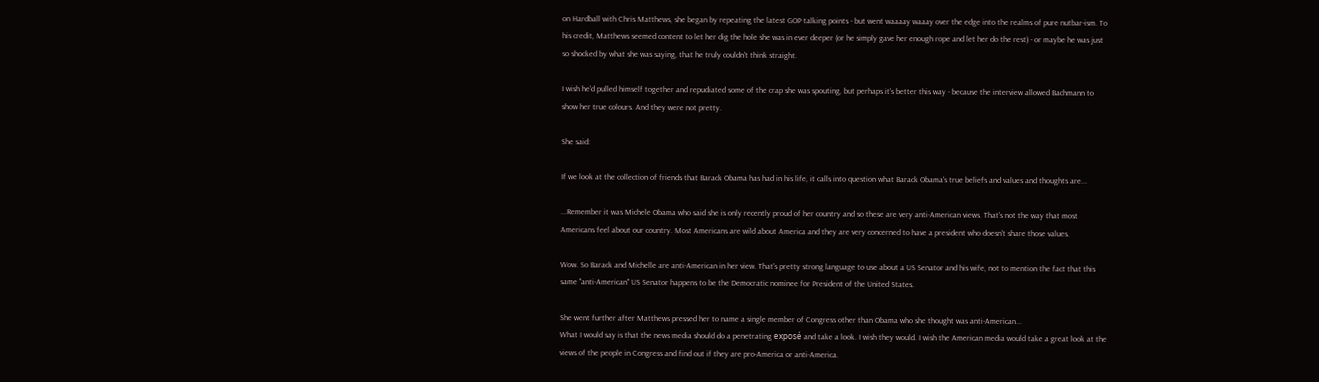on Hardball with Chris Matthews, she began by repeating the latest GOP talking points - but went waaaay waaay over the edge into the realms of pure nutbar-ism. To his credit, Matthews seemed content to let her dig the hole she was in ever deeper (or he simply gave her enough rope and let her do the rest) - or maybe he was just so shocked by what she was saying, that he truly couldn't think straight.

I wish he'd pulled himself together and repudiated some of the crap she was spouting, but perhaps it's better this way - because the interview allowed Bachmann to show her true colours. And they were not pretty.

She said:

If we look at the collection of friends that Barack Obama has had in his life, it calls into question what Barack Obama's true beliefs and values and thoughts are...

...Remember it was Michele Obama who said she is only recently proud of her country and so these are very anti-American views. That's not the way that most Americans feel about our country. Most Americans are wild about America and they are very concerned to have a president who doesn't share those values.

Wow. So Barack and Michelle are anti-American in her view. That's pretty strong language to use about a US Senator and his wife, not to mention the fact that this same "anti-American" US Senator happens to be the Democratic nominee for President of the United States.

She went further after Matthews pressed her to name a single member of Congress other than Obama who she thought was anti-American...
What I would say is that the news media should do a penetrating exposé and take a look. I wish they would. I wish the American media would take a great look at the views of the people in Congress and find out if they are pro-America or anti-America.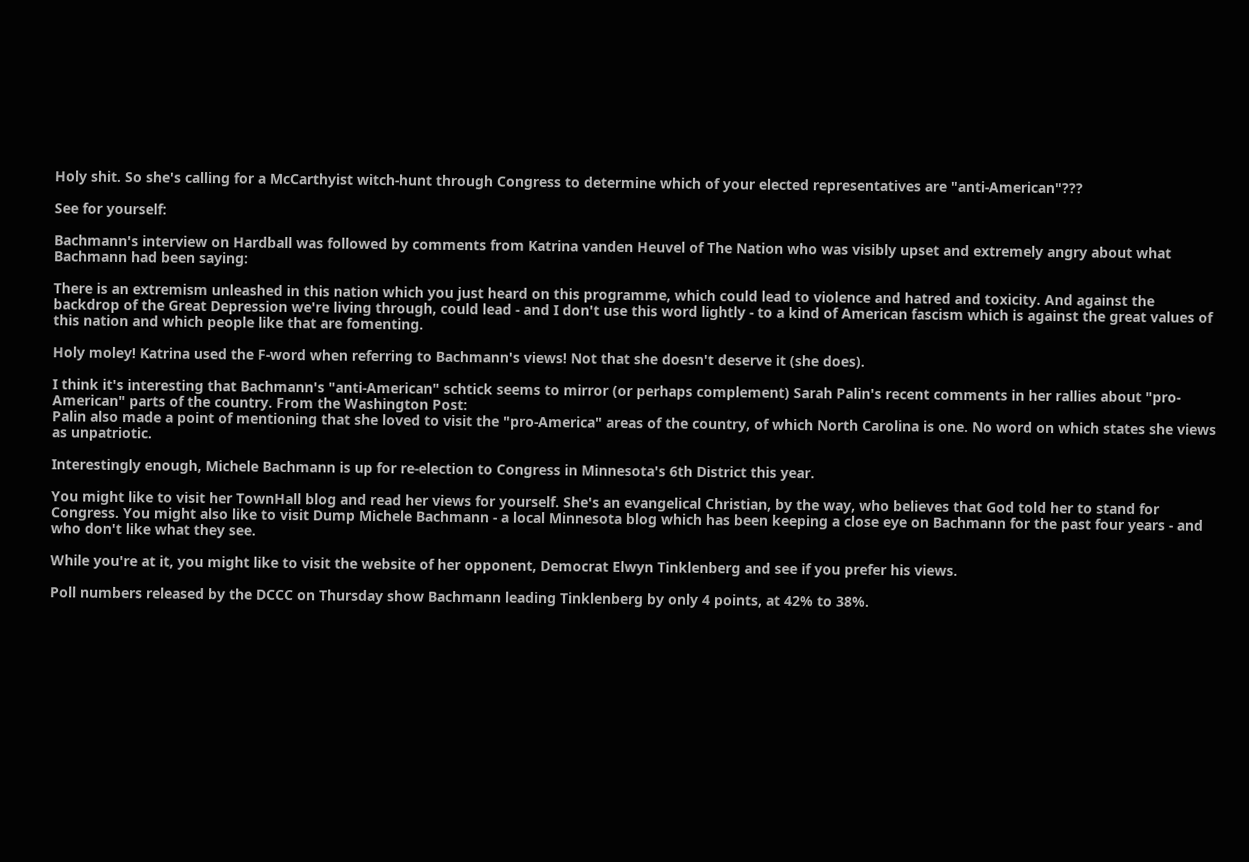Holy shit. So she's calling for a McCarthyist witch-hunt through Congress to determine which of your elected representatives are "anti-American"???

See for yourself:

Bachmann's interview on Hardball was followed by comments from Katrina vanden Heuvel of The Nation who was visibly upset and extremely angry about what Bachmann had been saying:

There is an extremism unleashed in this nation which you just heard on this programme, which could lead to violence and hatred and toxicity. And against the backdrop of the Great Depression we're living through, could lead - and I don't use this word lightly - to a kind of American fascism which is against the great values of this nation and which people like that are fomenting.

Holy moley! Katrina used the F-word when referring to Bachmann's views! Not that she doesn't deserve it (she does).

I think it's interesting that Bachmann's "anti-American" schtick seems to mirror (or perhaps complement) Sarah Palin's recent comments in her rallies about "pro-American" parts of the country. From the Washington Post:
Palin also made a point of mentioning that she loved to visit the "pro-America" areas of the country, of which North Carolina is one. No word on which states she views as unpatriotic.

Interestingly enough, Michele Bachmann is up for re-election to Congress in Minnesota's 6th District this year.

You might like to visit her TownHall blog and read her views for yourself. She's an evangelical Christian, by the way, who believes that God told her to stand for Congress. You might also like to visit Dump Michele Bachmann - a local Minnesota blog which has been keeping a close eye on Bachmann for the past four years - and who don't like what they see.

While you're at it, you might like to visit the website of her opponent, Democrat Elwyn Tinklenberg and see if you prefer his views.

Poll numbers released by the DCCC on Thursday show Bachmann leading Tinklenberg by only 4 points, at 42% to 38%.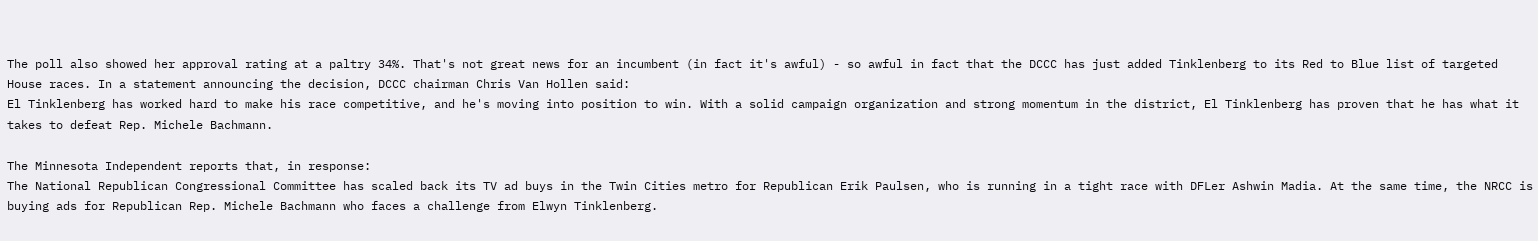The poll also showed her approval rating at a paltry 34%. That's not great news for an incumbent (in fact it's awful) - so awful in fact that the DCCC has just added Tinklenberg to its Red to Blue list of targeted House races. In a statement announcing the decision, DCCC chairman Chris Van Hollen said:
El Tinklenberg has worked hard to make his race competitive, and he's moving into position to win. With a solid campaign organization and strong momentum in the district, El Tinklenberg has proven that he has what it takes to defeat Rep. Michele Bachmann.

The Minnesota Independent reports that, in response:
The National Republican Congressional Committee has scaled back its TV ad buys in the Twin Cities metro for Republican Erik Paulsen, who is running in a tight race with DFLer Ashwin Madia. At the same time, the NRCC is buying ads for Republican Rep. Michele Bachmann who faces a challenge from Elwyn Tinklenberg.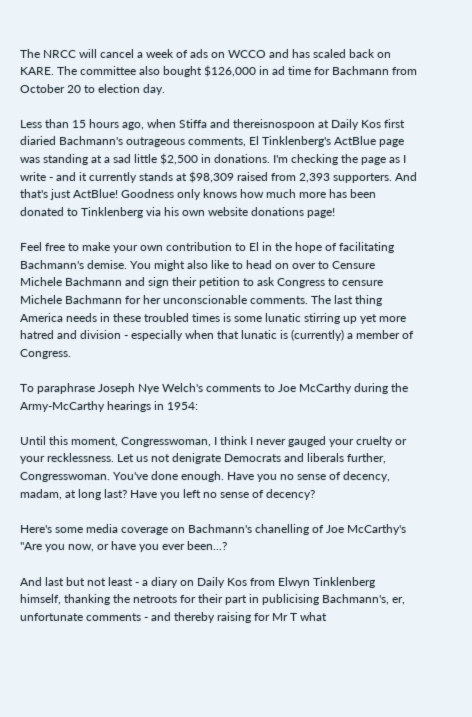The NRCC will cancel a week of ads on WCCO and has scaled back on KARE. The committee also bought $126,000 in ad time for Bachmann from October 20 to election day.

Less than 15 hours ago, when Stiffa and thereisnospoon at Daily Kos first diaried Bachmann's outrageous comments, El Tinklenberg's ActBlue page was standing at a sad little $2,500 in donations. I'm checking the page as I write - and it currently stands at $98,309 raised from 2,393 supporters. And that's just ActBlue! Goodness only knows how much more has been donated to Tinklenberg via his own website donations page!

Feel free to make your own contribution to El in the hope of facilitating Bachmann's demise. You might also like to head on over to Censure Michele Bachmann and sign their petition to ask Congress to censure Michele Bachmann for her unconscionable comments. The last thing America needs in these troubled times is some lunatic stirring up yet more hatred and division - especially when that lunatic is (currently) a member of Congress.

To paraphrase Joseph Nye Welch's comments to Joe McCarthy during the Army-McCarthy hearings in 1954:

Until this moment, Congresswoman, I think I never gauged your cruelty or your recklessness. Let us not denigrate Democrats and liberals further, Congresswoman. You've done enough. Have you no sense of decency, madam, at long last? Have you left no sense of decency?

Here's some media coverage on Bachmann's chanelling of Joe McCarthy's "Are you now, or have you ever been...?

And last but not least - a diary on Daily Kos from Elwyn Tinklenberg himself, thanking the netroots for their part in publicising Bachmann's, er, unfortunate comments - and thereby raising for Mr T what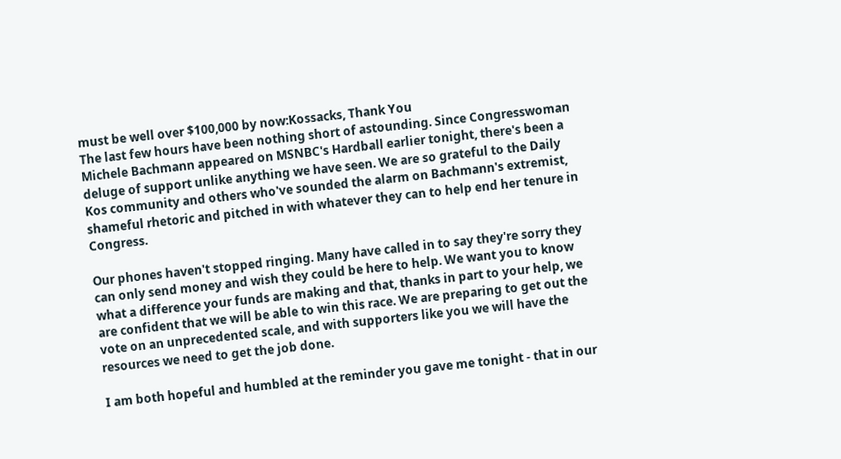must be well over $100,000 by now:Kossacks, Thank You
The last few hours have been nothing short of astounding. Since Congresswoman Michele Bachmann appeared on MSNBC's Hardball earlier tonight, there's been a deluge of support unlike anything we have seen. We are so grateful to the Daily Kos community and others who've sounded the alarm on Bachmann's extremist, shameful rhetoric and pitched in with whatever they can to help end her tenure in Congress.

Our phones haven't stopped ringing. Many have called in to say they're sorry they can only send money and wish they could be here to help. We want you to know what a difference your funds are making and that, thanks in part to your help, we are confident that we will be able to win this race. We are preparing to get out the vote on an unprecedented scale, and with supporters like you we will have the resources we need to get the job done.

I am both hopeful and humbled at the reminder you gave me tonight - that in our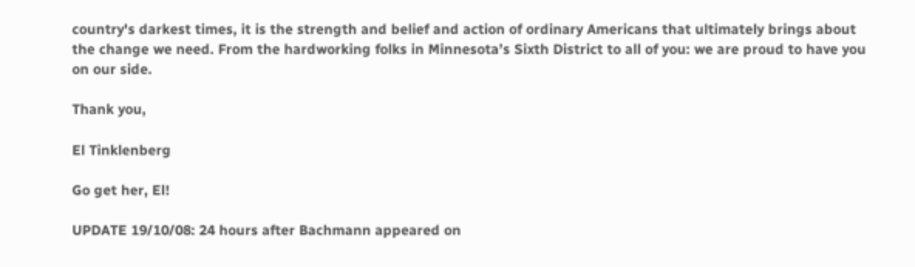country's darkest times, it is the strength and belief and action of ordinary Americans that ultimately brings about the change we need. From the hardworking folks in Minnesota’s Sixth District to all of you: we are proud to have you on our side.

Thank you,

El Tinklenberg

Go get her, El!

UPDATE 19/10/08: 24 hours after Bachmann appeared on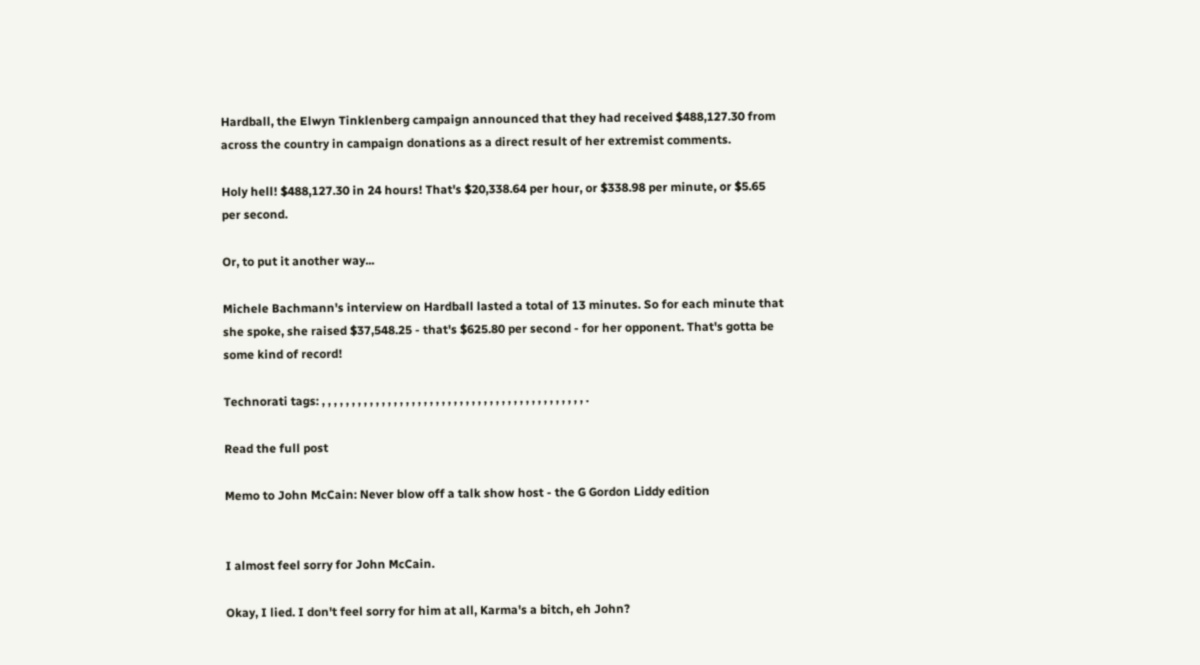Hardball, the Elwyn Tinklenberg campaign announced that they had received $488,127.30 from across the country in campaign donations as a direct result of her extremist comments.

Holy hell! $488,127.30 in 24 hours! That's $20,338.64 per hour, or $338.98 per minute, or $5.65 per second.

Or, to put it another way...

Michele Bachmann's interview on Hardball lasted a total of 13 minutes. So for each minute that she spoke, she raised $37,548.25 - that's $625.80 per second - for her opponent. That's gotta be some kind of record!

Technorati tags: , , , , , , , , , , , , , , , , , , , , , , , , , , , , , , , , , , , , , , , , , , , , .

Read the full post

Memo to John McCain: Never blow off a talk show host - the G Gordon Liddy edition


I almost feel sorry for John McCain.

Okay, I lied. I don't feel sorry for him at all, Karma's a bitch, eh John?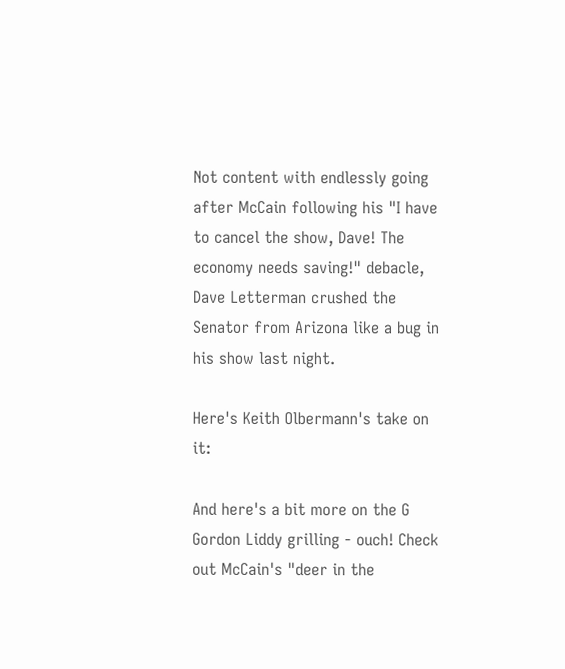Not content with endlessly going after McCain following his "I have to cancel the show, Dave! The economy needs saving!" debacle, Dave Letterman crushed the Senator from Arizona like a bug in his show last night.

Here's Keith Olbermann's take on it:

And here's a bit more on the G Gordon Liddy grilling - ouch! Check out McCain's "deer in the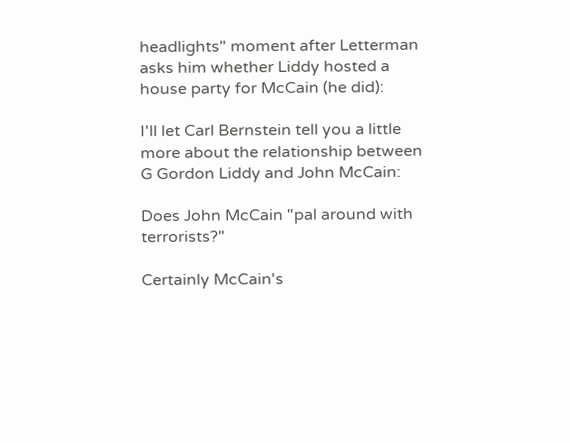headlights" moment after Letterman asks him whether Liddy hosted a house party for McCain (he did):

I'll let Carl Bernstein tell you a little more about the relationship between G Gordon Liddy and John McCain:

Does John McCain "pal around with terrorists?"

Certainly McCain's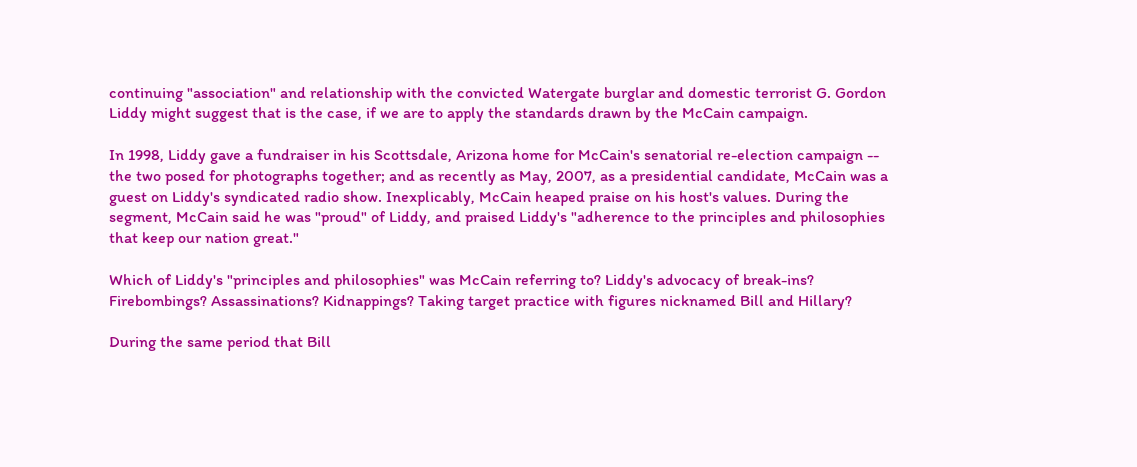continuing "association" and relationship with the convicted Watergate burglar and domestic terrorist G. Gordon Liddy might suggest that is the case, if we are to apply the standards drawn by the McCain campaign.

In 1998, Liddy gave a fundraiser in his Scottsdale, Arizona home for McCain's senatorial re-election campaign -- the two posed for photographs together; and as recently as May, 2007, as a presidential candidate, McCain was a guest on Liddy's syndicated radio show. Inexplicably, McCain heaped praise on his host's values. During the segment, McCain said he was "proud" of Liddy, and praised Liddy's "adherence to the principles and philosophies that keep our nation great."

Which of Liddy's "principles and philosophies" was McCain referring to? Liddy's advocacy of break-ins? Firebombings? Assassinations? Kidnappings? Taking target practice with figures nicknamed Bill and Hillary?

During the same period that Bill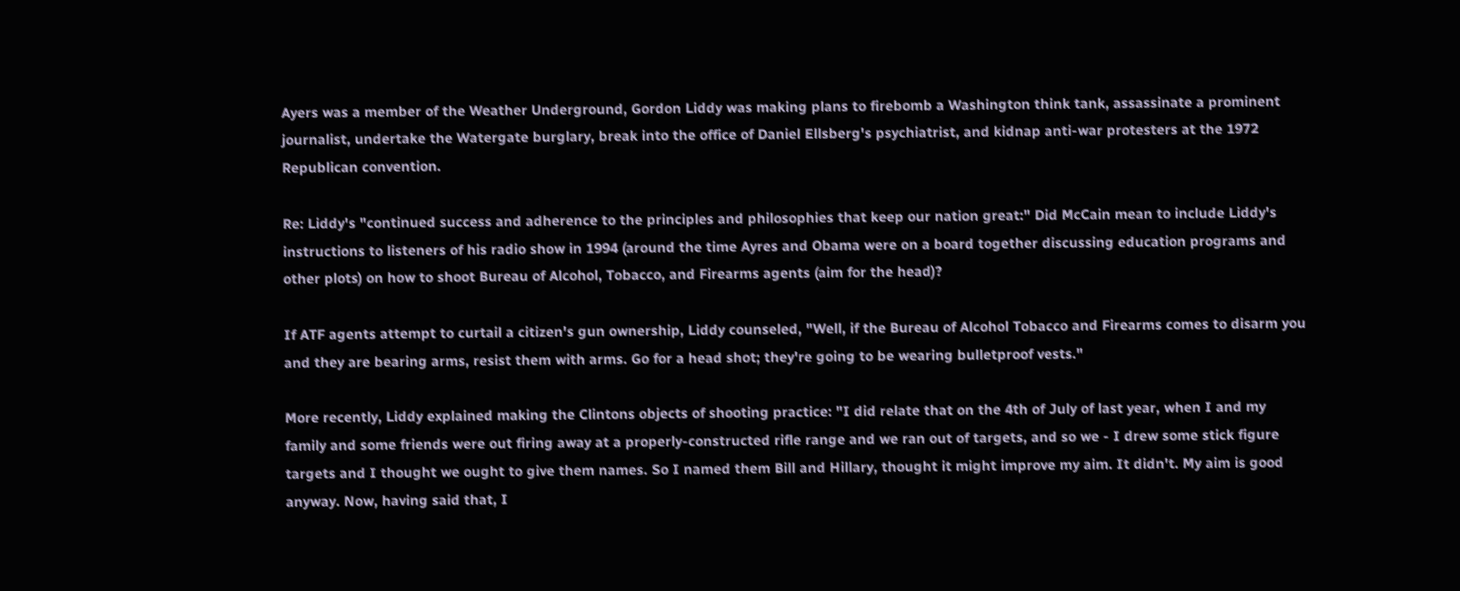Ayers was a member of the Weather Underground, Gordon Liddy was making plans to firebomb a Washington think tank, assassinate a prominent journalist, undertake the Watergate burglary, break into the office of Daniel Ellsberg's psychiatrist, and kidnap anti-war protesters at the 1972 Republican convention.

Re: Liddy's "continued success and adherence to the principles and philosophies that keep our nation great:" Did McCain mean to include Liddy's instructions to listeners of his radio show in 1994 (around the time Ayres and Obama were on a board together discussing education programs and other plots) on how to shoot Bureau of Alcohol, Tobacco, and Firearms agents (aim for the head)?

If ATF agents attempt to curtail a citizen's gun ownership, Liddy counseled, "Well, if the Bureau of Alcohol Tobacco and Firearms comes to disarm you and they are bearing arms, resist them with arms. Go for a head shot; they're going to be wearing bulletproof vests."

More recently, Liddy explained making the Clintons objects of shooting practice: "I did relate that on the 4th of July of last year, when I and my family and some friends were out firing away at a properly-constructed rifle range and we ran out of targets, and so we - I drew some stick figure targets and I thought we ought to give them names. So I named them Bill and Hillary, thought it might improve my aim. It didn't. My aim is good anyway. Now, having said that, I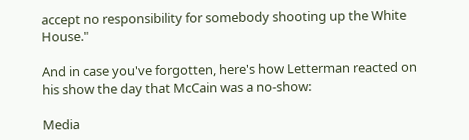accept no responsibility for somebody shooting up the White House."

And in case you've forgotten, here's how Letterman reacted on his show the day that McCain was a no-show:

Media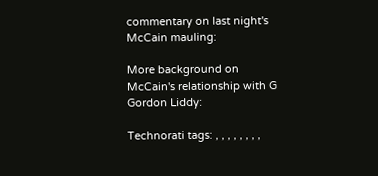commentary on last night's McCain mauling:

More background on McCain's relationship with G Gordon Liddy:

Technorati tags: , , , , , , , ,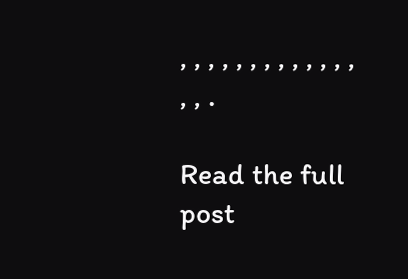, , , , , , , , , , , , , , , .

Read the full post